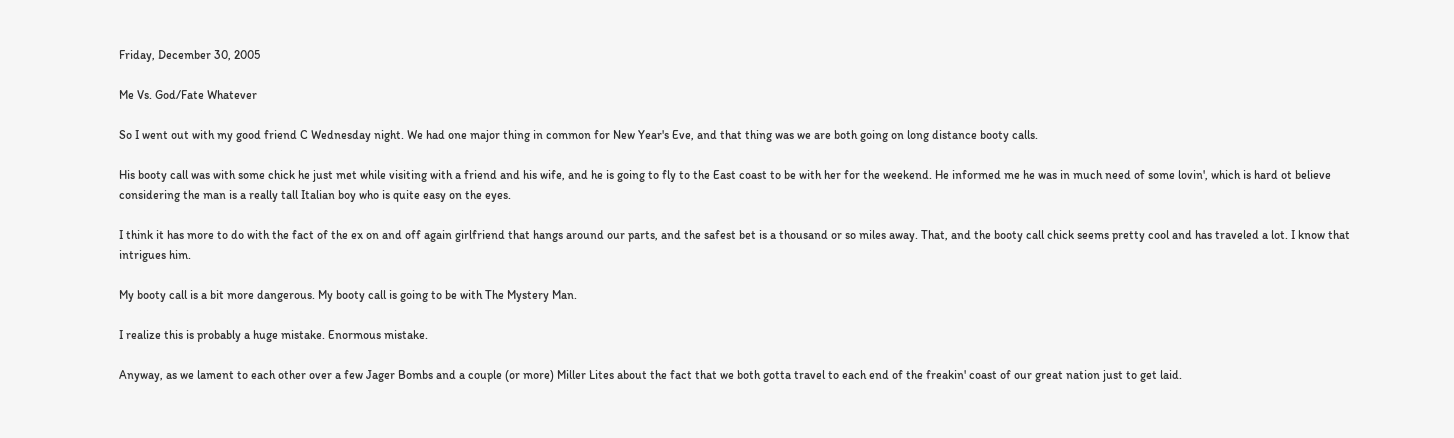Friday, December 30, 2005

Me Vs. God/Fate Whatever

So I went out with my good friend C Wednesday night. We had one major thing in common for New Year's Eve, and that thing was we are both going on long distance booty calls.

His booty call was with some chick he just met while visiting with a friend and his wife, and he is going to fly to the East coast to be with her for the weekend. He informed me he was in much need of some lovin', which is hard ot believe considering the man is a really tall Italian boy who is quite easy on the eyes.

I think it has more to do with the fact of the ex on and off again girlfriend that hangs around our parts, and the safest bet is a thousand or so miles away. That, and the booty call chick seems pretty cool and has traveled a lot. I know that intrigues him.

My booty call is a bit more dangerous. My booty call is going to be with The Mystery Man.

I realize this is probably a huge mistake. Enormous mistake.

Anyway, as we lament to each other over a few Jager Bombs and a couple (or more) Miller Lites about the fact that we both gotta travel to each end of the freakin' coast of our great nation just to get laid.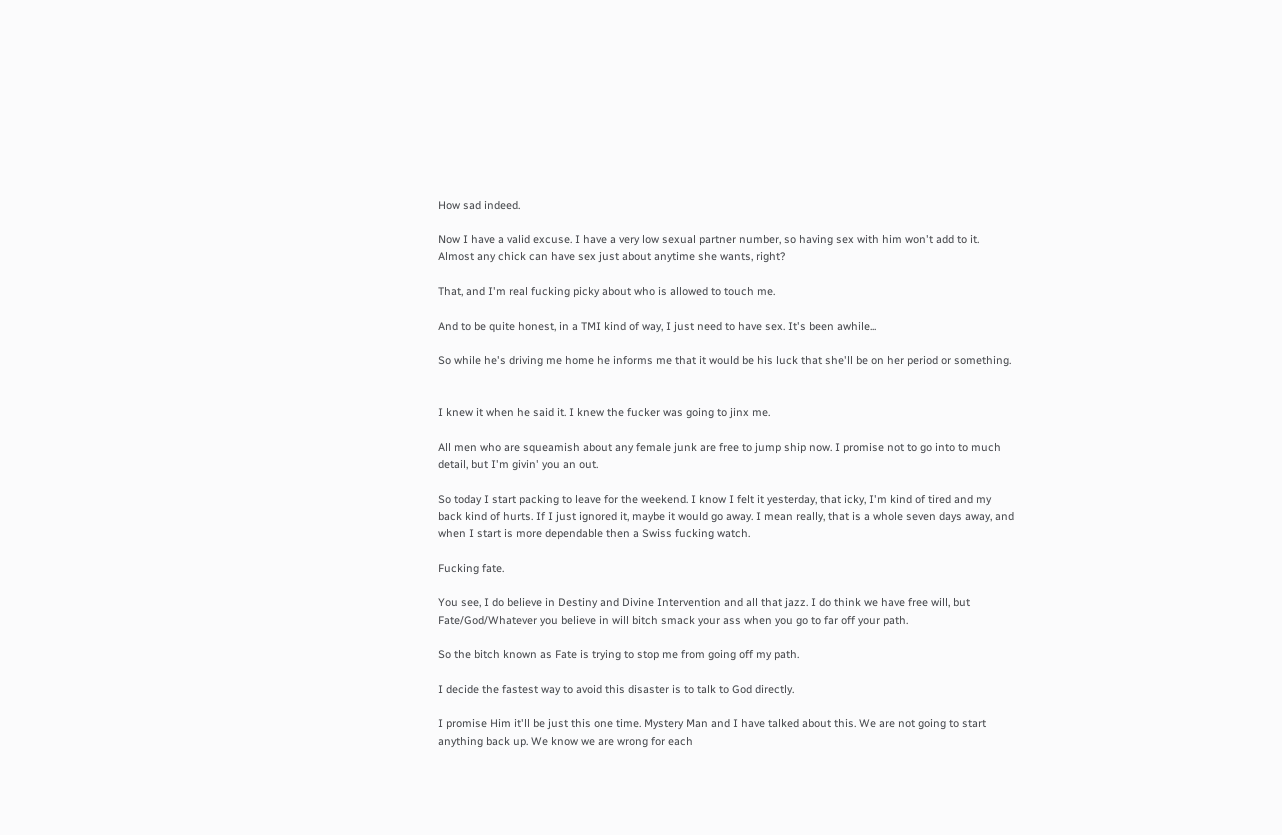How sad indeed.

Now I have a valid excuse. I have a very low sexual partner number, so having sex with him won't add to it. Almost any chick can have sex just about anytime she wants, right?

That, and I'm real fucking picky about who is allowed to touch me.

And to be quite honest, in a TMI kind of way, I just need to have sex. It's been awhile...

So while he's driving me home he informs me that it would be his luck that she'll be on her period or something.


I knew it when he said it. I knew the fucker was going to jinx me.

All men who are squeamish about any female junk are free to jump ship now. I promise not to go into to much detail, but I'm givin' you an out.

So today I start packing to leave for the weekend. I know I felt it yesterday, that icky, I'm kind of tired and my back kind of hurts. If I just ignored it, maybe it would go away. I mean really, that is a whole seven days away, and when I start is more dependable then a Swiss fucking watch.

Fucking fate.

You see, I do believe in Destiny and Divine Intervention and all that jazz. I do think we have free will, but Fate/God/Whatever you believe in will bitch smack your ass when you go to far off your path.

So the bitch known as Fate is trying to stop me from going off my path.

I decide the fastest way to avoid this disaster is to talk to God directly.

I promise Him it'll be just this one time. Mystery Man and I have talked about this. We are not going to start anything back up. We know we are wrong for each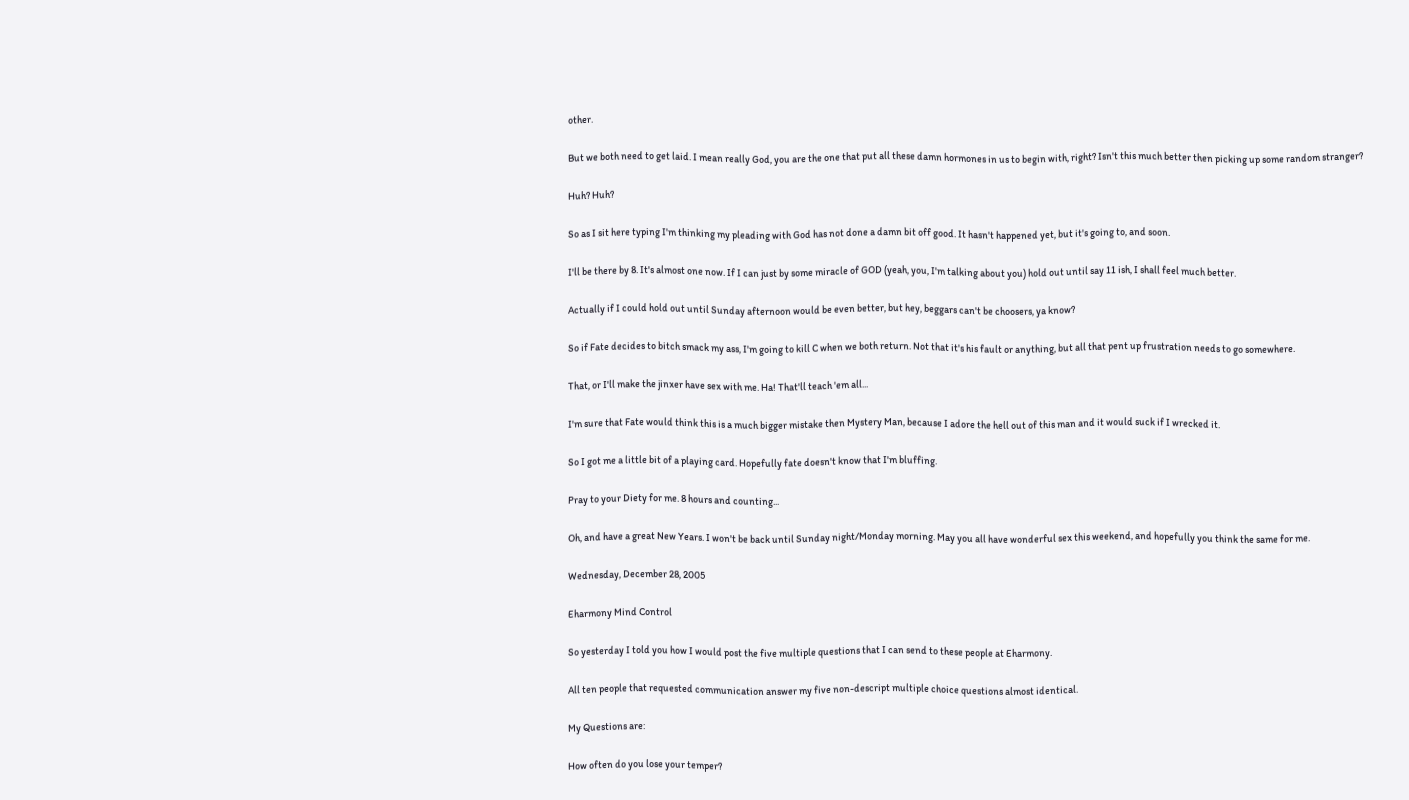other.

But we both need to get laid. I mean really God, you are the one that put all these damn hormones in us to begin with, right? Isn't this much better then picking up some random stranger?

Huh? Huh?

So as I sit here typing I'm thinking my pleading with God has not done a damn bit off good. It hasn't happened yet, but it's going to, and soon.

I'll be there by 8. It's almost one now. If I can just by some miracle of GOD (yeah, you, I'm talking about you) hold out until say 11 ish, I shall feel much better.

Actually if I could hold out until Sunday afternoon would be even better, but hey, beggars can't be choosers, ya know?

So if Fate decides to bitch smack my ass, I'm going to kill C when we both return. Not that it's his fault or anything, but all that pent up frustration needs to go somewhere.

That, or I'll make the jinxer have sex with me. Ha! That'll teach 'em all...

I'm sure that Fate would think this is a much bigger mistake then Mystery Man, because I adore the hell out of this man and it would suck if I wrecked it.

So I got me a little bit of a playing card. Hopefully fate doesn't know that I'm bluffing.

Pray to your Diety for me. 8 hours and counting...

Oh, and have a great New Years. I won't be back until Sunday night/Monday morning. May you all have wonderful sex this weekend, and hopefully you think the same for me.

Wednesday, December 28, 2005

Eharmony Mind Control

So yesterday I told you how I would post the five multiple questions that I can send to these people at Eharmony.

All ten people that requested communication answer my five non-descript multiple choice questions almost identical.

My Questions are:

How often do you lose your temper?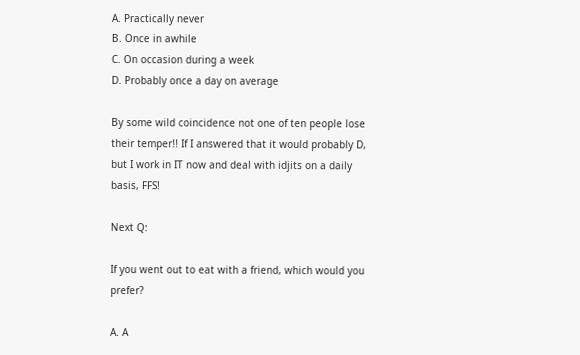A. Practically never
B. Once in awhile
C. On occasion during a week
D. Probably once a day on average

By some wild coincidence not one of ten people lose their temper!! If I answered that it would probably D, but I work in IT now and deal with idjits on a daily basis, FFS!

Next Q:

If you went out to eat with a friend, which would you prefer?

A. A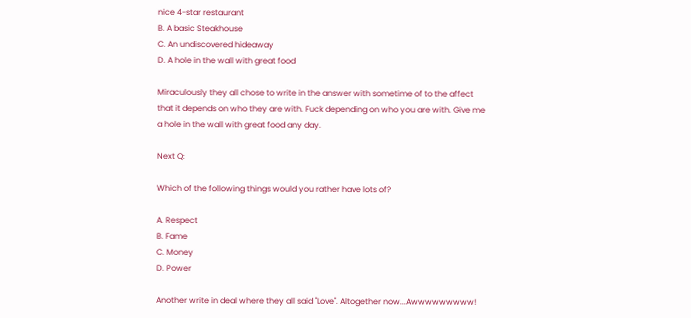nice 4-star restaurant
B. A basic Steakhouse
C. An undiscovered hideaway
D. A hole in the wall with great food

Miraculously they all chose to write in the answer with sometime of to the affect that it depends on who they are with. Fuck depending on who you are with. Give me a hole in the wall with great food any day.

Next Q:

Which of the following things would you rather have lots of?

A. Respect
B. Fame
C. Money
D. Power

Another write in deal where they all said "Love". Altogether now...Awwwwwwwww!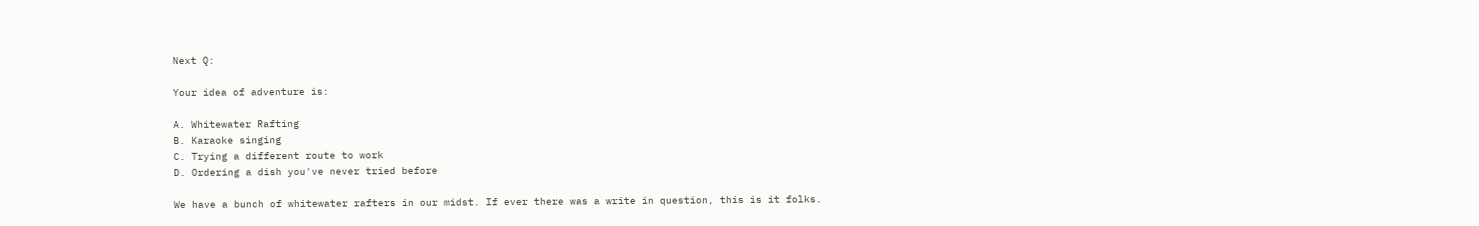Next Q:

Your idea of adventure is:

A. Whitewater Rafting
B. Karaoke singing
C. Trying a different route to work
D. Ordering a dish you've never tried before

We have a bunch of whitewater rafters in our midst. If ever there was a write in question, this is it folks.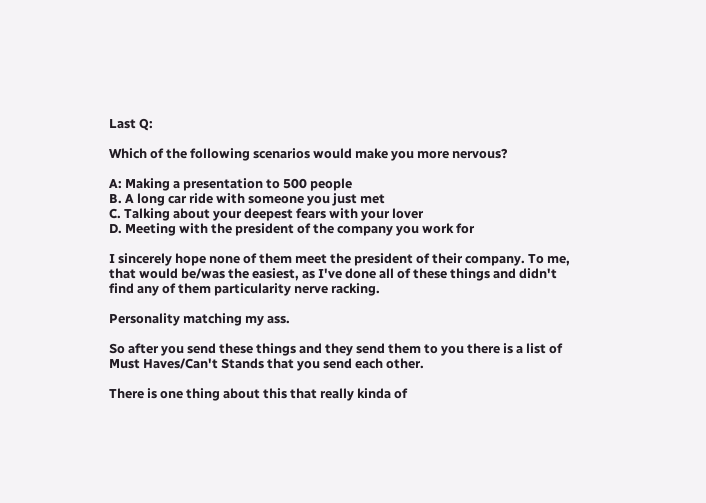Last Q:

Which of the following scenarios would make you more nervous?

A: Making a presentation to 500 people
B. A long car ride with someone you just met
C. Talking about your deepest fears with your lover
D. Meeting with the president of the company you work for

I sincerely hope none of them meet the president of their company. To me, that would be/was the easiest, as I've done all of these things and didn't find any of them particularity nerve racking.

Personality matching my ass.

So after you send these things and they send them to you there is a list of Must Haves/Can't Stands that you send each other.

There is one thing about this that really kinda of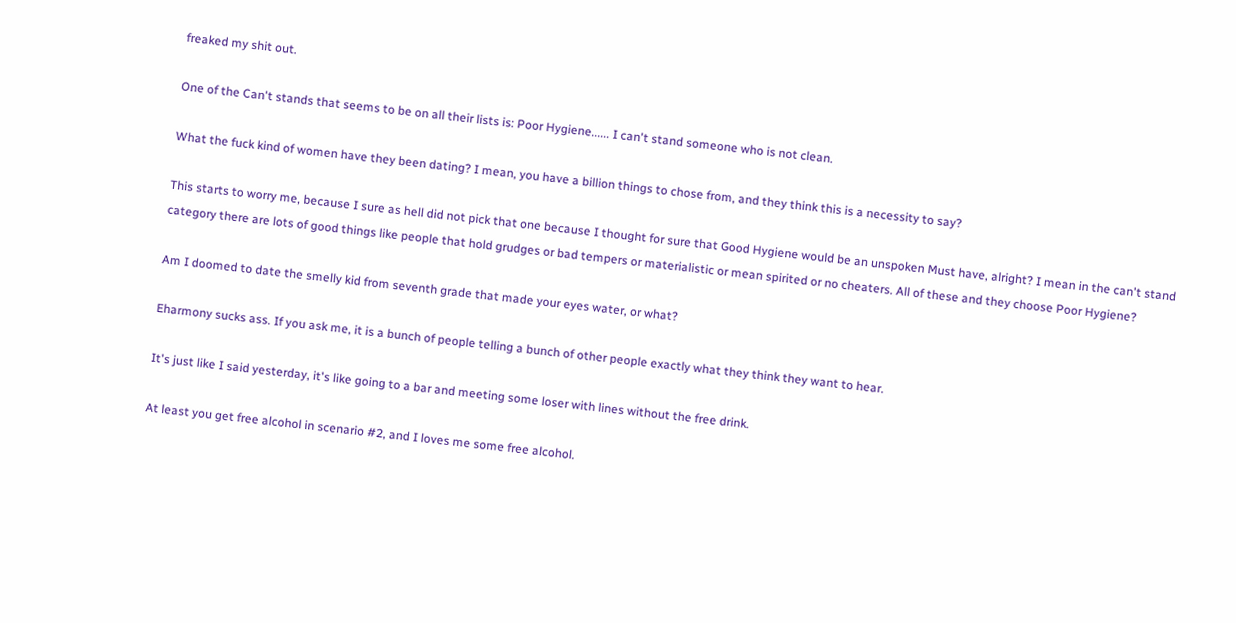freaked my shit out.

One of the Can't stands that seems to be on all their lists is: Poor Hygiene...... I can't stand someone who is not clean.

What the fuck kind of women have they been dating? I mean, you have a billion things to chose from, and they think this is a necessity to say?

This starts to worry me, because I sure as hell did not pick that one because I thought for sure that Good Hygiene would be an unspoken Must have, alright? I mean in the can't stand category there are lots of good things like people that hold grudges or bad tempers or materialistic or mean spirited or no cheaters. All of these and they choose Poor Hygiene?

Am I doomed to date the smelly kid from seventh grade that made your eyes water, or what?

Eharmony sucks ass. If you ask me, it is a bunch of people telling a bunch of other people exactly what they think they want to hear.

It's just like I said yesterday, it's like going to a bar and meeting some loser with lines without the free drink.

At least you get free alcohol in scenario #2, and I loves me some free alcohol.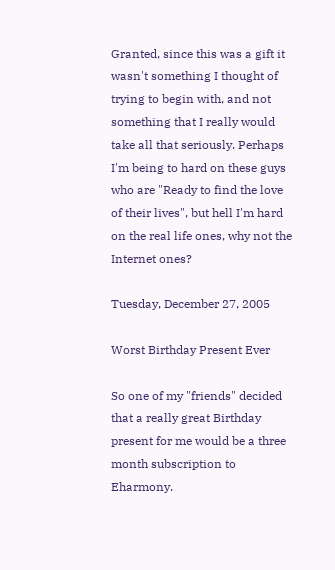Granted, since this was a gift it wasn't something I thought of trying to begin with, and not something that I really would take all that seriously. Perhaps I'm being to hard on these guys who are "Ready to find the love of their lives", but hell I'm hard on the real life ones, why not the Internet ones?

Tuesday, December 27, 2005

Worst Birthday Present Ever

So one of my "friends" decided that a really great Birthday present for me would be a three month subscription to Eharmony.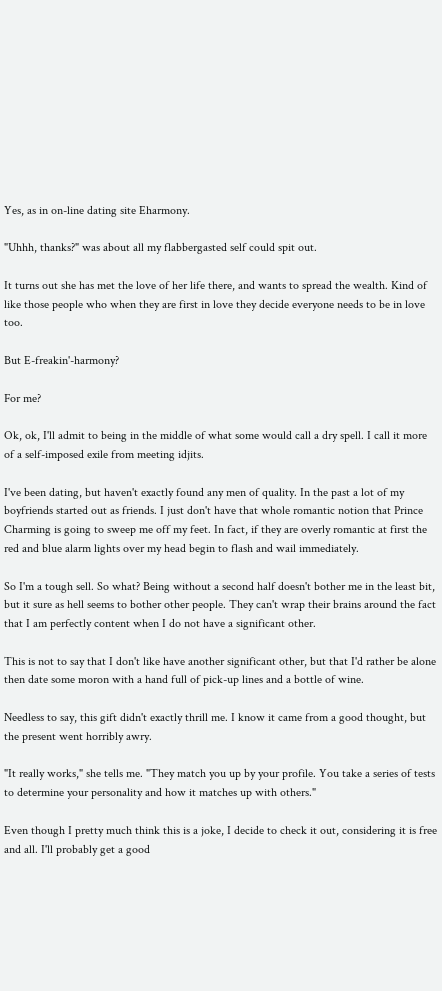Yes, as in on-line dating site Eharmony.

"Uhhh, thanks?" was about all my flabbergasted self could spit out.

It turns out she has met the love of her life there, and wants to spread the wealth. Kind of like those people who when they are first in love they decide everyone needs to be in love too.

But E-freakin'-harmony?

For me?

Ok, ok, I'll admit to being in the middle of what some would call a dry spell. I call it more of a self-imposed exile from meeting idjits.

I've been dating, but haven't exactly found any men of quality. In the past a lot of my boyfriends started out as friends. I just don't have that whole romantic notion that Prince Charming is going to sweep me off my feet. In fact, if they are overly romantic at first the red and blue alarm lights over my head begin to flash and wail immediately.

So I'm a tough sell. So what? Being without a second half doesn't bother me in the least bit, but it sure as hell seems to bother other people. They can't wrap their brains around the fact that I am perfectly content when I do not have a significant other.

This is not to say that I don't like have another significant other, but that I'd rather be alone then date some moron with a hand full of pick-up lines and a bottle of wine.

Needless to say, this gift didn't exactly thrill me. I know it came from a good thought, but the present went horribly awry.

"It really works," she tells me. "They match you up by your profile. You take a series of tests to determine your personality and how it matches up with others."

Even though I pretty much think this is a joke, I decide to check it out, considering it is free and all. I'll probably get a good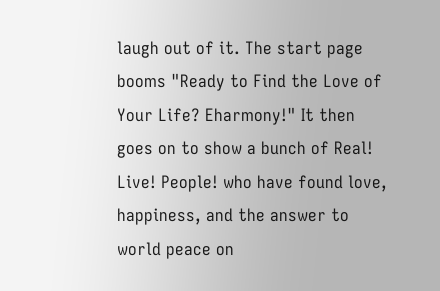laugh out of it. The start page booms "Ready to Find the Love of Your Life? Eharmony!" It then goes on to show a bunch of Real! Live! People! who have found love, happiness, and the answer to world peace on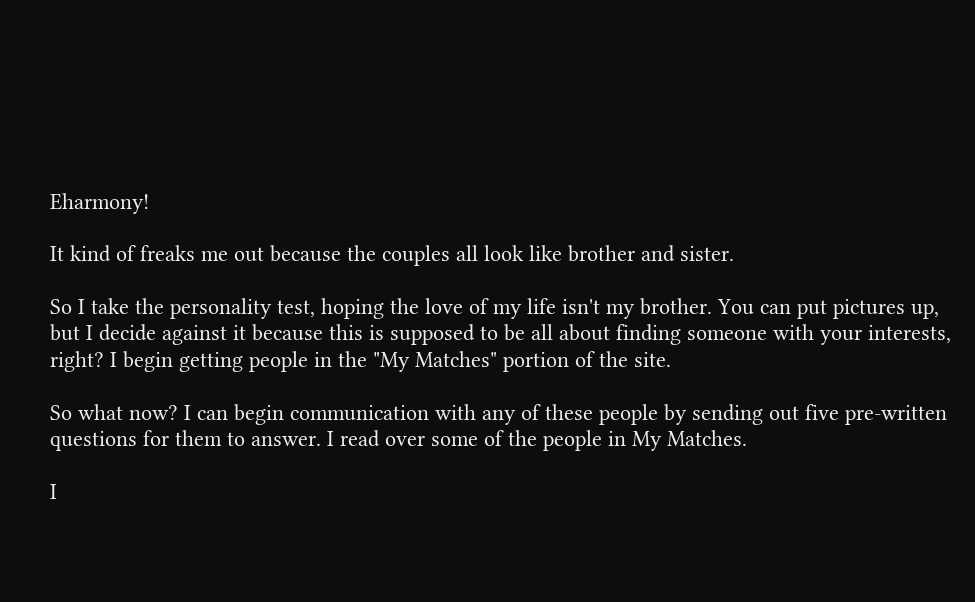Eharmony!

It kind of freaks me out because the couples all look like brother and sister.

So I take the personality test, hoping the love of my life isn't my brother. You can put pictures up, but I decide against it because this is supposed to be all about finding someone with your interests, right? I begin getting people in the "My Matches" portion of the site.

So what now? I can begin communication with any of these people by sending out five pre-written questions for them to answer. I read over some of the people in My Matches.

I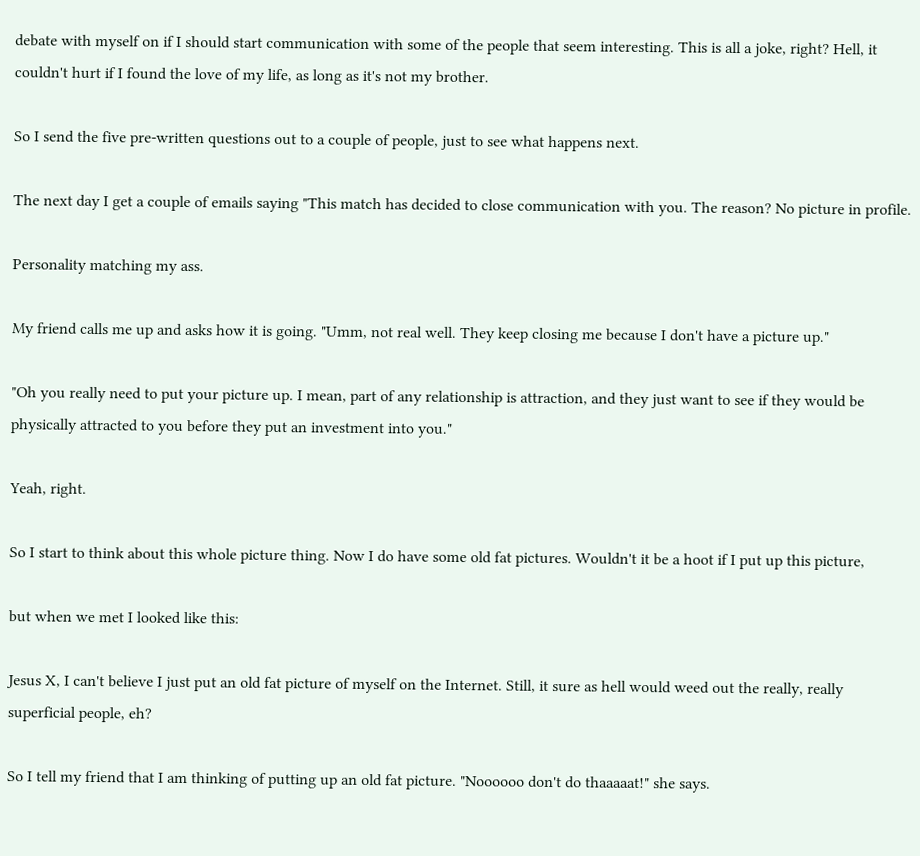debate with myself on if I should start communication with some of the people that seem interesting. This is all a joke, right? Hell, it couldn't hurt if I found the love of my life, as long as it's not my brother.

So I send the five pre-written questions out to a couple of people, just to see what happens next.

The next day I get a couple of emails saying "This match has decided to close communication with you. The reason? No picture in profile.

Personality matching my ass.

My friend calls me up and asks how it is going. "Umm, not real well. They keep closing me because I don't have a picture up."

"Oh you really need to put your picture up. I mean, part of any relationship is attraction, and they just want to see if they would be physically attracted to you before they put an investment into you."

Yeah, right.

So I start to think about this whole picture thing. Now I do have some old fat pictures. Wouldn't it be a hoot if I put up this picture,

but when we met I looked like this:

Jesus X, I can't believe I just put an old fat picture of myself on the Internet. Still, it sure as hell would weed out the really, really superficial people, eh?

So I tell my friend that I am thinking of putting up an old fat picture. "Noooooo don't do thaaaaat!" she says.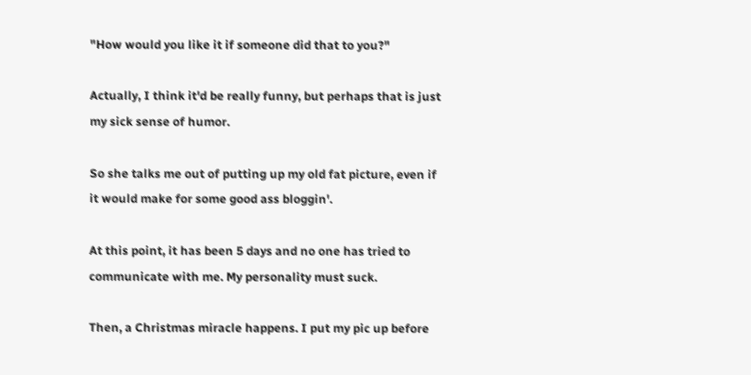"How would you like it if someone did that to you?"

Actually, I think it'd be really funny, but perhaps that is just my sick sense of humor.

So she talks me out of putting up my old fat picture, even if it would make for some good ass bloggin'.

At this point, it has been 5 days and no one has tried to communicate with me. My personality must suck.

Then, a Christmas miracle happens. I put my pic up before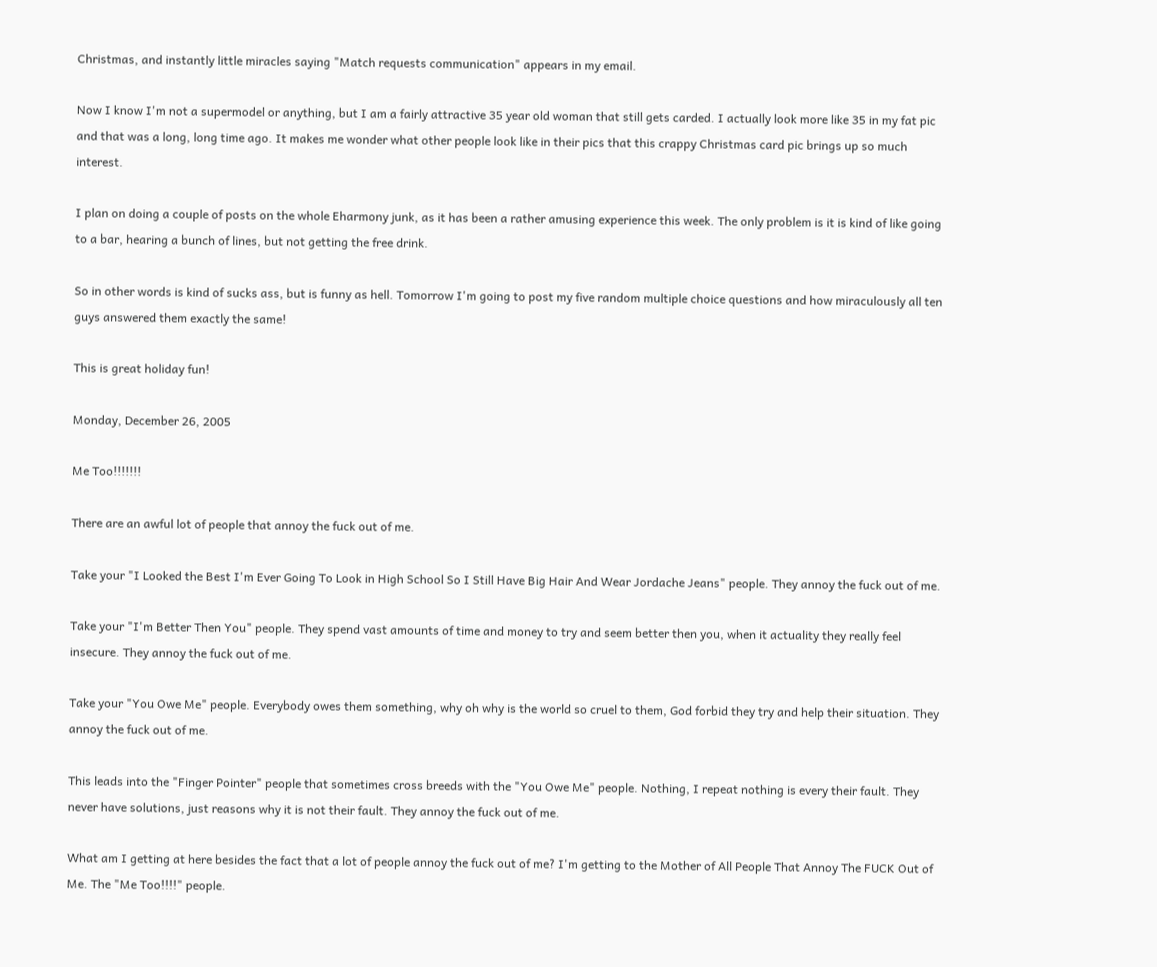Christmas, and instantly little miracles saying "Match requests communication" appears in my email.

Now I know I'm not a supermodel or anything, but I am a fairly attractive 35 year old woman that still gets carded. I actually look more like 35 in my fat pic and that was a long, long time ago. It makes me wonder what other people look like in their pics that this crappy Christmas card pic brings up so much interest.

I plan on doing a couple of posts on the whole Eharmony junk, as it has been a rather amusing experience this week. The only problem is it is kind of like going to a bar, hearing a bunch of lines, but not getting the free drink.

So in other words is kind of sucks ass, but is funny as hell. Tomorrow I'm going to post my five random multiple choice questions and how miraculously all ten guys answered them exactly the same!

This is great holiday fun!

Monday, December 26, 2005

Me Too!!!!!!!

There are an awful lot of people that annoy the fuck out of me.

Take your "I Looked the Best I'm Ever Going To Look in High School So I Still Have Big Hair And Wear Jordache Jeans" people. They annoy the fuck out of me.

Take your "I'm Better Then You" people. They spend vast amounts of time and money to try and seem better then you, when it actuality they really feel insecure. They annoy the fuck out of me.

Take your "You Owe Me" people. Everybody owes them something, why oh why is the world so cruel to them, God forbid they try and help their situation. They annoy the fuck out of me.

This leads into the "Finger Pointer" people that sometimes cross breeds with the "You Owe Me" people. Nothing, I repeat nothing is every their fault. They never have solutions, just reasons why it is not their fault. They annoy the fuck out of me.

What am I getting at here besides the fact that a lot of people annoy the fuck out of me? I'm getting to the Mother of All People That Annoy The FUCK Out of Me. The "Me Too!!!!" people.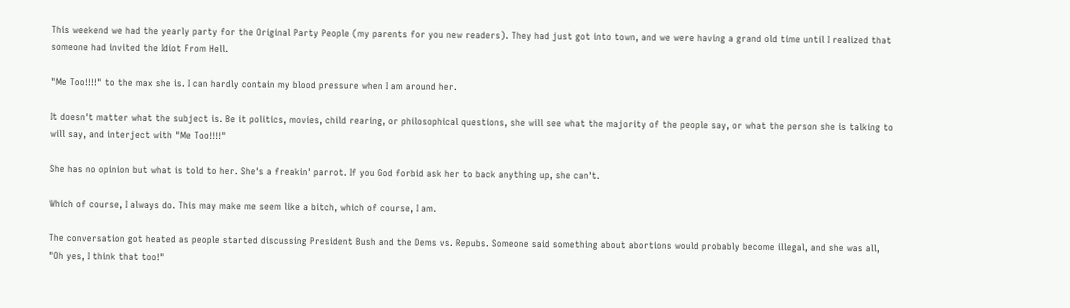This weekend we had the yearly party for the Original Party People (my parents for you new readers). They had just got into town, and we were having a grand old time until I realized that someone had invited the Idiot From Hell.

"Me Too!!!!" to the max she is. I can hardly contain my blood pressure when I am around her.

It doesn't matter what the subject is. Be it politics, movies, child rearing, or philosophical questions, she will see what the majority of the people say, or what the person she is talking to will say, and interject with "Me Too!!!!"

She has no opinion but what is told to her. She's a freakin' parrot. If you God forbid ask her to back anything up, she can't.

Which of course, I always do. This may make me seem like a bitch, which of course, I am.

The conversation got heated as people started discussing President Bush and the Dems vs. Repubs. Someone said something about abortions would probably become illegal, and she was all, "Oh yes, I think that too!"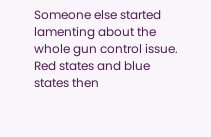Someone else started lamenting about the whole gun control issue. Red states and blue states then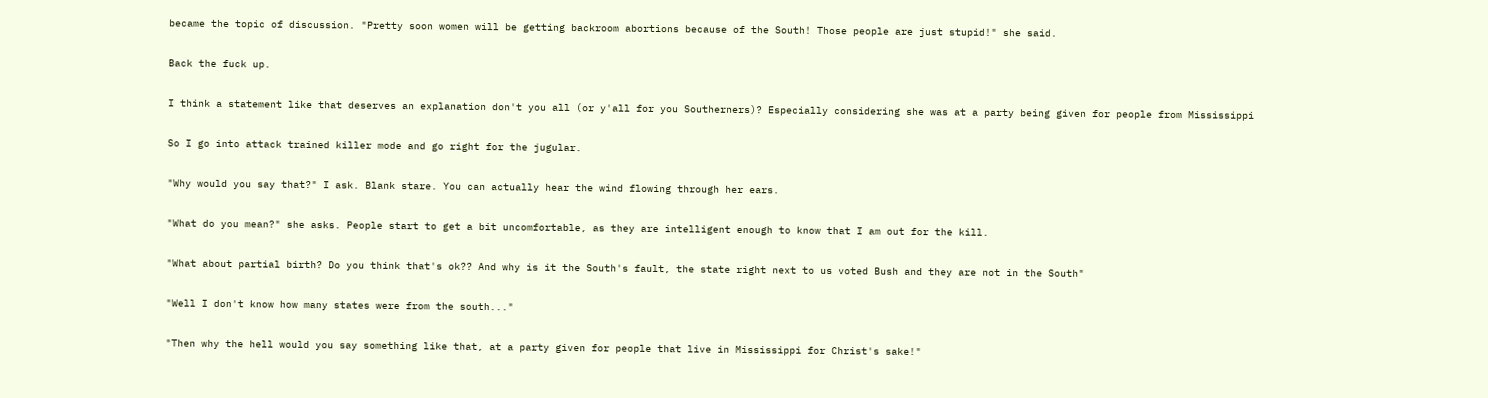became the topic of discussion. "Pretty soon women will be getting backroom abortions because of the South! Those people are just stupid!" she said.

Back the fuck up.

I think a statement like that deserves an explanation don't you all (or y'all for you Southerners)? Especially considering she was at a party being given for people from Mississippi

So I go into attack trained killer mode and go right for the jugular.

"Why would you say that?" I ask. Blank stare. You can actually hear the wind flowing through her ears.

"What do you mean?" she asks. People start to get a bit uncomfortable, as they are intelligent enough to know that I am out for the kill.

"What about partial birth? Do you think that's ok?? And why is it the South's fault, the state right next to us voted Bush and they are not in the South"

"Well I don't know how many states were from the south..."

"Then why the hell would you say something like that, at a party given for people that live in Mississippi for Christ's sake!"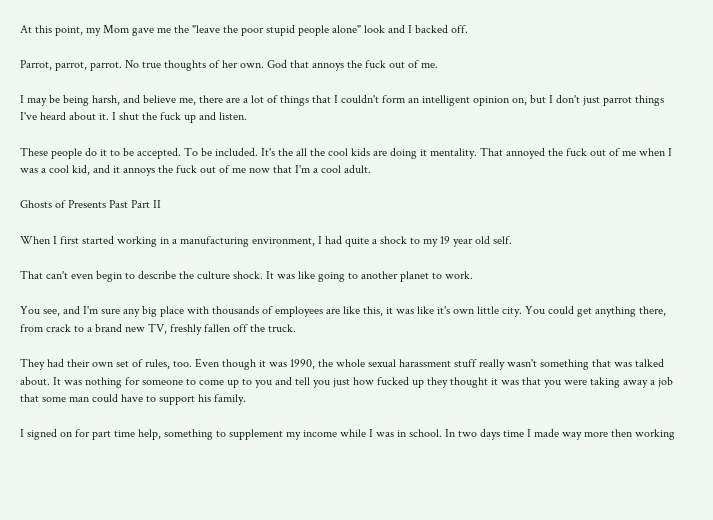At this point, my Mom gave me the "leave the poor stupid people alone" look and I backed off.

Parrot, parrot, parrot. No true thoughts of her own. God that annoys the fuck out of me.

I may be being harsh, and believe me, there are a lot of things that I couldn't form an intelligent opinion on, but I don't just parrot things I've heard about it. I shut the fuck up and listen.

These people do it to be accepted. To be included. It's the all the cool kids are doing it mentality. That annoyed the fuck out of me when I was a cool kid, and it annoys the fuck out of me now that I'm a cool adult.

Ghosts of Presents Past Part II

When I first started working in a manufacturing environment, I had quite a shock to my 19 year old self.

That can't even begin to describe the culture shock. It was like going to another planet to work.

You see, and I'm sure any big place with thousands of employees are like this, it was like it's own little city. You could get anything there, from crack to a brand new TV, freshly fallen off the truck.

They had their own set of rules, too. Even though it was 1990, the whole sexual harassment stuff really wasn't something that was talked about. It was nothing for someone to come up to you and tell you just how fucked up they thought it was that you were taking away a job that some man could have to support his family.

I signed on for part time help, something to supplement my income while I was in school. In two days time I made way more then working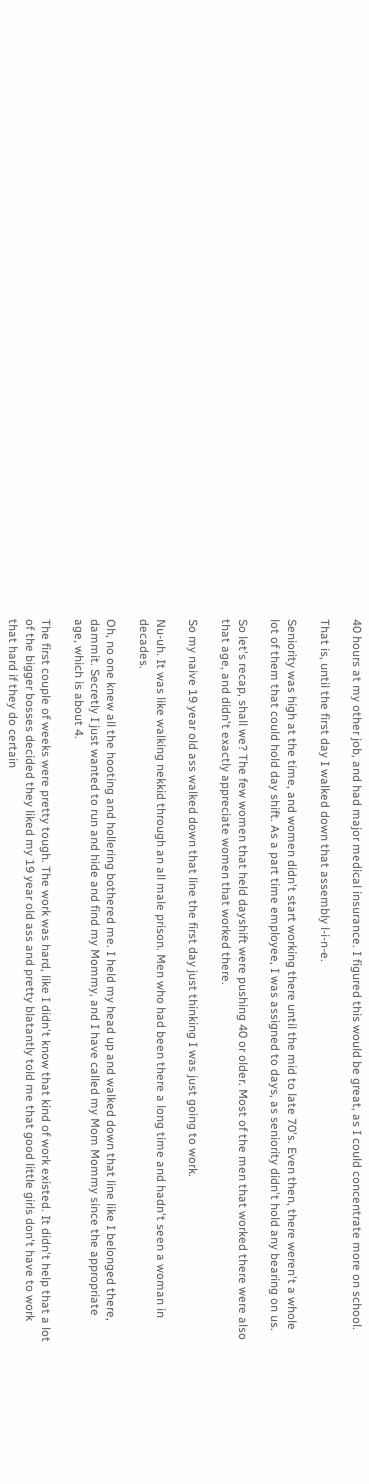40 hours at my other job, and had major medical insurance. I figured this would be great, as I could concentrate more on school.

That is, until the first day I walked down that assembly l-i-n-e.

Seniority was high at the time, and women didn't start working there until the mid to late 70's. Even then, there weren't a whole lot of them that could hold day shift. As a part time employee, I was assigned to days, as seniority didn't hold any bearing on us.

So let's recap, shall we? The few women that held dayshift were pushing 40 or older. Most of the men that worked there were also that age, and didn't exactly appreciate women that worked there.

So my naive 19 year old ass walked down that line the first day just thinking I was just going to work.

Nu-uh. It was like walking nekkid through an all male prison. Men who had been there a long time and hadn't seen a woman in decades.

Oh, no one knew all the hooting and hollering bothered me. I held my head up and walked down that line like I belonged there, dammit. Secretly I just wanted to run and hide and find my Mommy, and I have called my Mom Mommy since the appropriate age, which is about 4.

The first couple of weeks were pretty tough. The work was hard, like I didn't know that kind of work existed. It didn't help that a lot of the bigger bosses decided they liked my 19 year old ass and pretty blatantly told me that good little girls don't have to work that hard if they do certain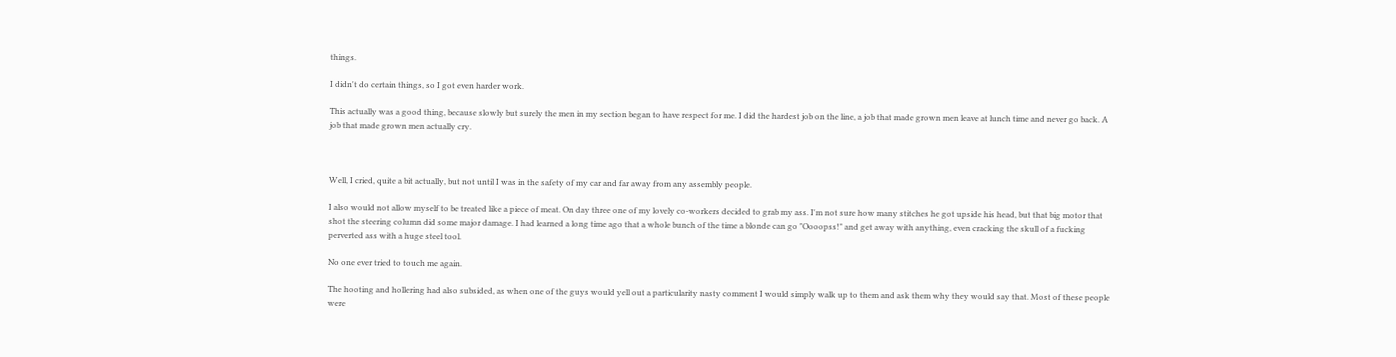things.

I didn't do certain things, so I got even harder work.

This actually was a good thing, because slowly but surely the men in my section began to have respect for me. I did the hardest job on the line, a job that made grown men leave at lunch time and never go back. A job that made grown men actually cry.



Well, I cried, quite a bit actually, but not until I was in the safety of my car and far away from any assembly people.

I also would not allow myself to be treated like a piece of meat. On day three one of my lovely co-workers decided to grab my ass. I'm not sure how many stitches he got upside his head, but that big motor that shot the steering column did some major damage. I had learned a long time ago that a whole bunch of the time a blonde can go "Oooopss!" and get away with anything, even cracking the skull of a fucking perverted ass with a huge steel tool.

No one ever tried to touch me again.

The hooting and hollering had also subsided, as when one of the guys would yell out a particularity nasty comment I would simply walk up to them and ask them why they would say that. Most of these people were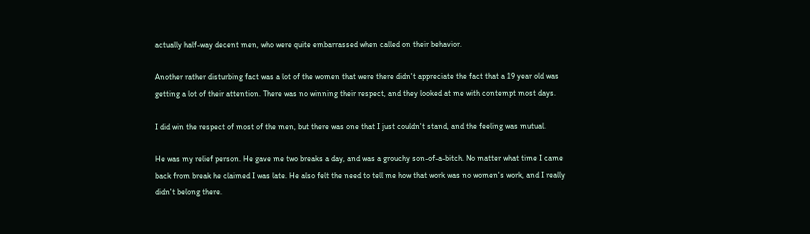actually half-way decent men, who were quite embarrassed when called on their behavior.

Another rather disturbing fact was a lot of the women that were there didn't appreciate the fact that a 19 year old was getting a lot of their attention. There was no winning their respect, and they looked at me with contempt most days.

I did win the respect of most of the men, but there was one that I just couldn't stand, and the feeling was mutual.

He was my relief person. He gave me two breaks a day, and was a grouchy son-of-a-bitch. No matter what time I came back from break he claimed I was late. He also felt the need to tell me how that work was no women's work, and I really didn't belong there.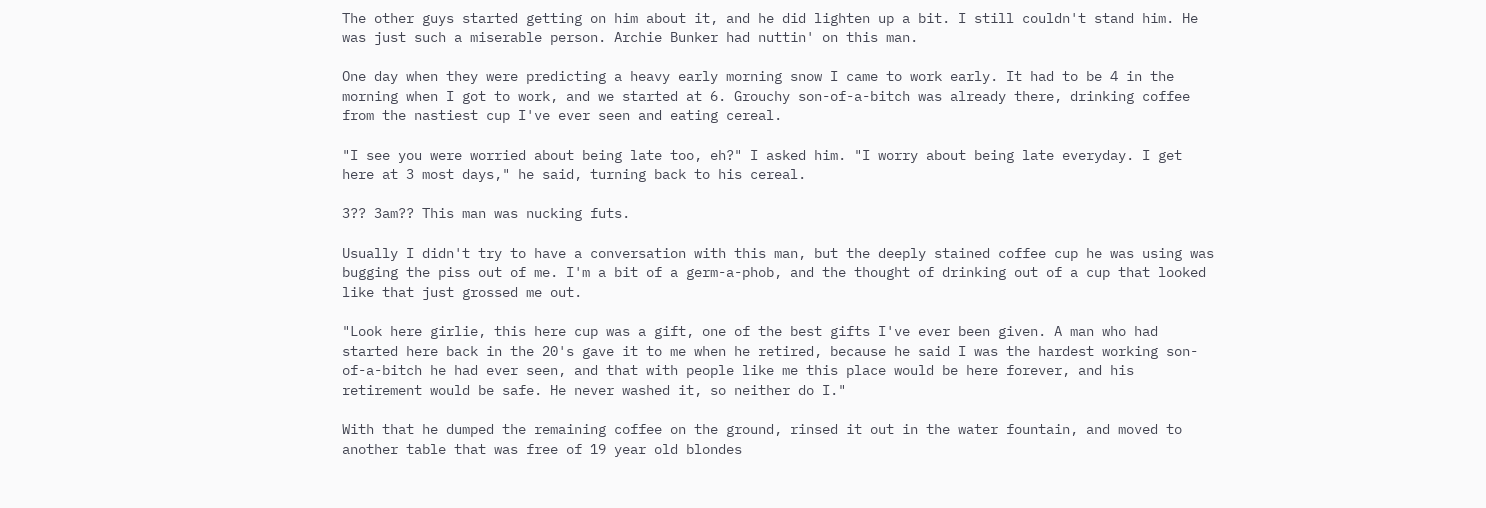The other guys started getting on him about it, and he did lighten up a bit. I still couldn't stand him. He was just such a miserable person. Archie Bunker had nuttin' on this man.

One day when they were predicting a heavy early morning snow I came to work early. It had to be 4 in the morning when I got to work, and we started at 6. Grouchy son-of-a-bitch was already there, drinking coffee from the nastiest cup I've ever seen and eating cereal.

"I see you were worried about being late too, eh?" I asked him. "I worry about being late everyday. I get here at 3 most days," he said, turning back to his cereal.

3?? 3am?? This man was nucking futs.

Usually I didn't try to have a conversation with this man, but the deeply stained coffee cup he was using was bugging the piss out of me. I'm a bit of a germ-a-phob, and the thought of drinking out of a cup that looked like that just grossed me out.

"Look here girlie, this here cup was a gift, one of the best gifts I've ever been given. A man who had started here back in the 20's gave it to me when he retired, because he said I was the hardest working son-of-a-bitch he had ever seen, and that with people like me this place would be here forever, and his retirement would be safe. He never washed it, so neither do I."

With that he dumped the remaining coffee on the ground, rinsed it out in the water fountain, and moved to another table that was free of 19 year old blondes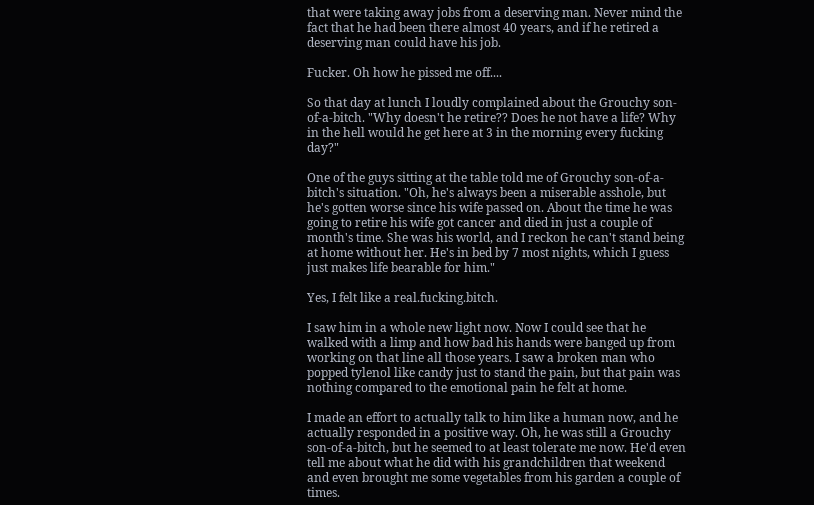that were taking away jobs from a deserving man. Never mind the fact that he had been there almost 40 years, and if he retired a deserving man could have his job.

Fucker. Oh how he pissed me off....

So that day at lunch I loudly complained about the Grouchy son-of-a-bitch. "Why doesn't he retire?? Does he not have a life? Why in the hell would he get here at 3 in the morning every fucking day?"

One of the guys sitting at the table told me of Grouchy son-of-a-bitch's situation. "Oh, he's always been a miserable asshole, but he's gotten worse since his wife passed on. About the time he was going to retire his wife got cancer and died in just a couple of month's time. She was his world, and I reckon he can't stand being at home without her. He's in bed by 7 most nights, which I guess just makes life bearable for him."

Yes, I felt like a real.fucking.bitch.

I saw him in a whole new light now. Now I could see that he walked with a limp and how bad his hands were banged up from working on that line all those years. I saw a broken man who popped tylenol like candy just to stand the pain, but that pain was nothing compared to the emotional pain he felt at home.

I made an effort to actually talk to him like a human now, and he actually responded in a positive way. Oh, he was still a Grouchy son-of-a-bitch, but he seemed to at least tolerate me now. He'd even tell me about what he did with his grandchildren that weekend and even brought me some vegetables from his garden a couple of times.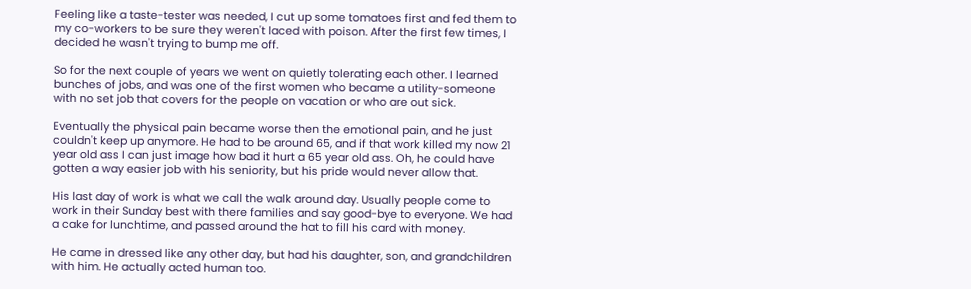Feeling like a taste-tester was needed, I cut up some tomatoes first and fed them to my co-workers to be sure they weren't laced with poison. After the first few times, I decided he wasn't trying to bump me off.

So for the next couple of years we went on quietly tolerating each other. I learned bunches of jobs, and was one of the first women who became a utility-someone with no set job that covers for the people on vacation or who are out sick.

Eventually the physical pain became worse then the emotional pain, and he just couldn't keep up anymore. He had to be around 65, and if that work killed my now 21 year old ass I can just image how bad it hurt a 65 year old ass. Oh, he could have gotten a way easier job with his seniority, but his pride would never allow that.

His last day of work is what we call the walk around day. Usually people come to work in their Sunday best with there families and say good-bye to everyone. We had a cake for lunchtime, and passed around the hat to fill his card with money.

He came in dressed like any other day, but had his daughter, son, and grandchildren with him. He actually acted human too.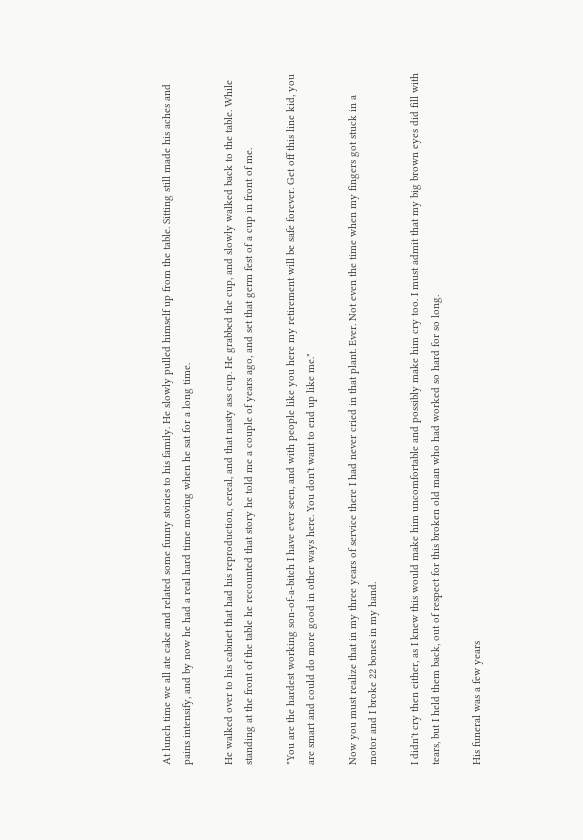At lunch time we all ate cake and related some funny stories to his family. He slowly pulled himself up from the table. Sitting still made his aches and pains intensify, and by now he had a real hard time moving when he sat for a long time.

He walked over to his cabinet that had his reproduction, cereal, and that nasty ass cup. He grabbed the cup, and slowly walked back to the table. While standing at the front of the table he recounted that story he told me a couple of years ago, and set that germ fest of a cup in front of me.

"You are the hardest working son-of-a-bitch I have ever seen, and with people like you here my retirement will be safe forever. Get off this line kid, you are smart and could do more good in other ways here. You don't want to end up like me."

Now you must realize that in my three years of service there I had never cried in that plant. Ever. Not even the time when my fingers got stuck in a motor and I broke 22 bones in my hand.

I didn't cry then either, as I knew this would make him uncomfortable and possibly make him cry too. I must admit that my big brown eyes did fill with tears, but I held them back, out of respect for this broken old man who had worked so hard for so long.

His funeral was a few years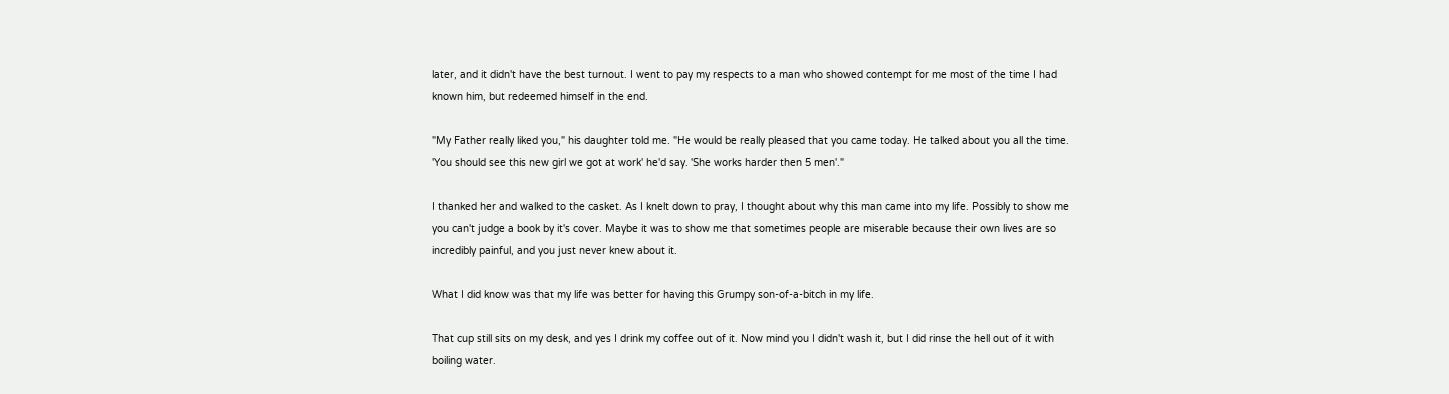later, and it didn't have the best turnout. I went to pay my respects to a man who showed contempt for me most of the time I had known him, but redeemed himself in the end.

"My Father really liked you," his daughter told me. "He would be really pleased that you came today. He talked about you all the time. 'You should see this new girl we got at work' he'd say. 'She works harder then 5 men'."

I thanked her and walked to the casket. As I knelt down to pray, I thought about why this man came into my life. Possibly to show me you can't judge a book by it's cover. Maybe it was to show me that sometimes people are miserable because their own lives are so incredibly painful, and you just never knew about it.

What I did know was that my life was better for having this Grumpy son-of-a-bitch in my life.

That cup still sits on my desk, and yes I drink my coffee out of it. Now mind you I didn't wash it, but I did rinse the hell out of it with boiling water.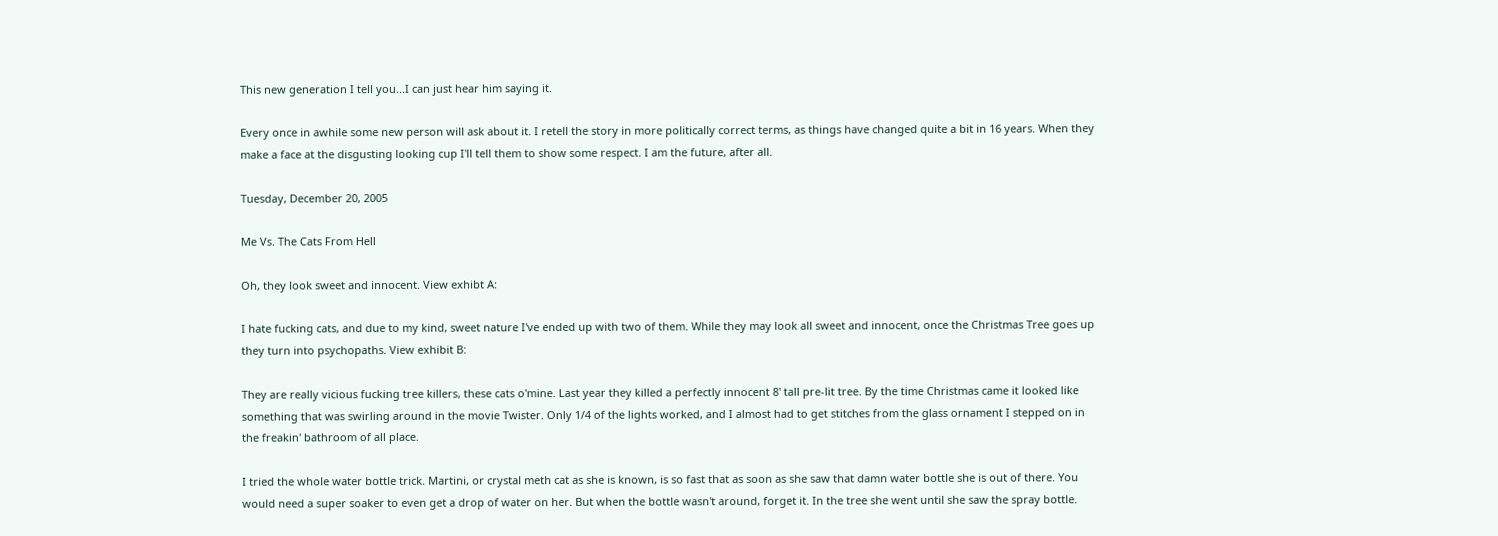This new generation I tell you...I can just hear him saying it.

Every once in awhile some new person will ask about it. I retell the story in more politically correct terms, as things have changed quite a bit in 16 years. When they make a face at the disgusting looking cup I'll tell them to show some respect. I am the future, after all.

Tuesday, December 20, 2005

Me Vs. The Cats From Hell

Oh, they look sweet and innocent. View exhibt A:

I hate fucking cats, and due to my kind, sweet nature I've ended up with two of them. While they may look all sweet and innocent, once the Christmas Tree goes up they turn into psychopaths. View exhibit B:

They are really vicious fucking tree killers, these cats o'mine. Last year they killed a perfectly innocent 8' tall pre-lit tree. By the time Christmas came it looked like something that was swirling around in the movie Twister. Only 1/4 of the lights worked, and I almost had to get stitches from the glass ornament I stepped on in the freakin' bathroom of all place.

I tried the whole water bottle trick. Martini, or crystal meth cat as she is known, is so fast that as soon as she saw that damn water bottle she is out of there. You would need a super soaker to even get a drop of water on her. But when the bottle wasn't around, forget it. In the tree she went until she saw the spray bottle.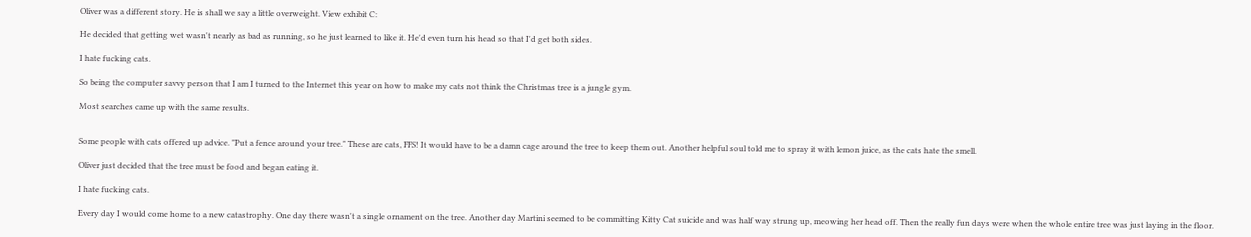Oliver was a different story. He is shall we say a little overweight. View exhibit C:

He decided that getting wet wasn't nearly as bad as running, so he just learned to like it. He'd even turn his head so that I'd get both sides.

I hate fucking cats.

So being the computer savvy person that I am I turned to the Internet this year on how to make my cats not think the Christmas tree is a jungle gym.

Most searches came up with the same results.


Some people with cats offered up advice. "Put a fence around your tree." These are cats, FFS! It would have to be a damn cage around the tree to keep them out. Another helpful soul told me to spray it with lemon juice, as the cats hate the smell.

Oliver just decided that the tree must be food and began eating it.

I hate fucking cats.

Every day I would come home to a new catastrophy. One day there wasn't a single ornament on the tree. Another day Martini seemed to be committing Kitty Cat suicide and was half way strung up, meowing her head off. Then the really fun days were when the whole entire tree was just laying in the floor.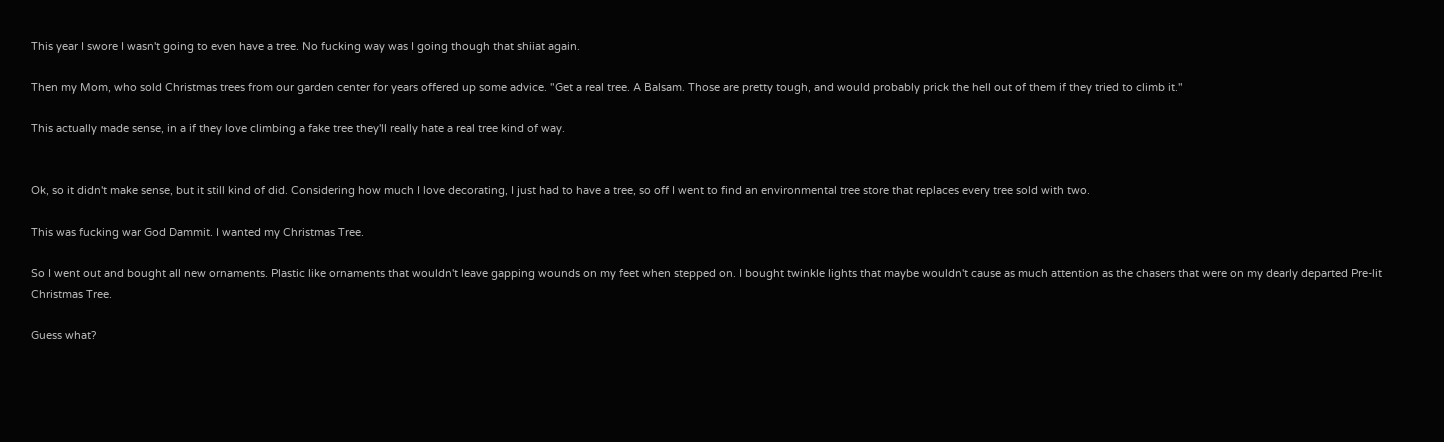This year I swore I wasn't going to even have a tree. No fucking way was I going though that shiiat again.

Then my Mom, who sold Christmas trees from our garden center for years offered up some advice. "Get a real tree. A Balsam. Those are pretty tough, and would probably prick the hell out of them if they tried to climb it."

This actually made sense, in a if they love climbing a fake tree they'll really hate a real tree kind of way.


Ok, so it didn't make sense, but it still kind of did. Considering how much I love decorating, I just had to have a tree, so off I went to find an environmental tree store that replaces every tree sold with two.

This was fucking war God Dammit. I wanted my Christmas Tree.

So I went out and bought all new ornaments. Plastic like ornaments that wouldn't leave gapping wounds on my feet when stepped on. I bought twinkle lights that maybe wouldn't cause as much attention as the chasers that were on my dearly departed Pre-lit Christmas Tree.

Guess what?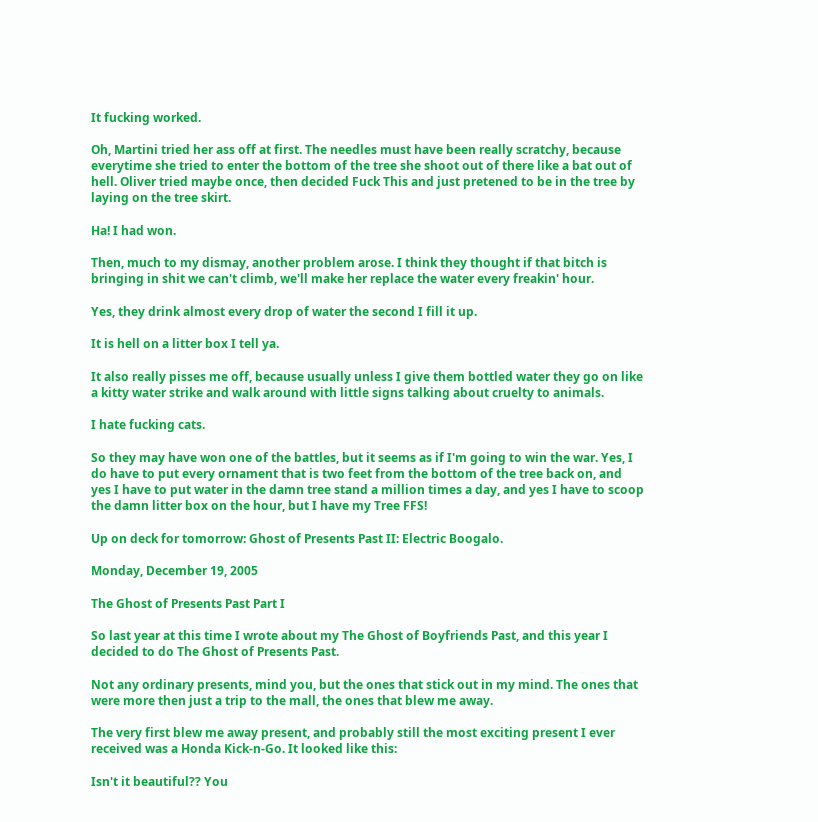It fucking worked.

Oh, Martini tried her ass off at first. The needles must have been really scratchy, because everytime she tried to enter the bottom of the tree she shoot out of there like a bat out of hell. Oliver tried maybe once, then decided Fuck This and just pretened to be in the tree by laying on the tree skirt.

Ha! I had won.

Then, much to my dismay, another problem arose. I think they thought if that bitch is bringing in shit we can't climb, we'll make her replace the water every freakin' hour.

Yes, they drink almost every drop of water the second I fill it up.

It is hell on a litter box I tell ya.

It also really pisses me off, because usually unless I give them bottled water they go on like a kitty water strike and walk around with little signs talking about cruelty to animals.

I hate fucking cats.

So they may have won one of the battles, but it seems as if I'm going to win the war. Yes, I do have to put every ornament that is two feet from the bottom of the tree back on, and yes I have to put water in the damn tree stand a million times a day, and yes I have to scoop the damn litter box on the hour, but I have my Tree FFS!

Up on deck for tomorrow: Ghost of Presents Past II: Electric Boogalo.

Monday, December 19, 2005

The Ghost of Presents Past Part I

So last year at this time I wrote about my The Ghost of Boyfriends Past, and this year I decided to do The Ghost of Presents Past.

Not any ordinary presents, mind you, but the ones that stick out in my mind. The ones that were more then just a trip to the mall, the ones that blew me away.

The very first blew me away present, and probably still the most exciting present I ever received was a Honda Kick-n-Go. It looked like this:

Isn't it beautiful?? You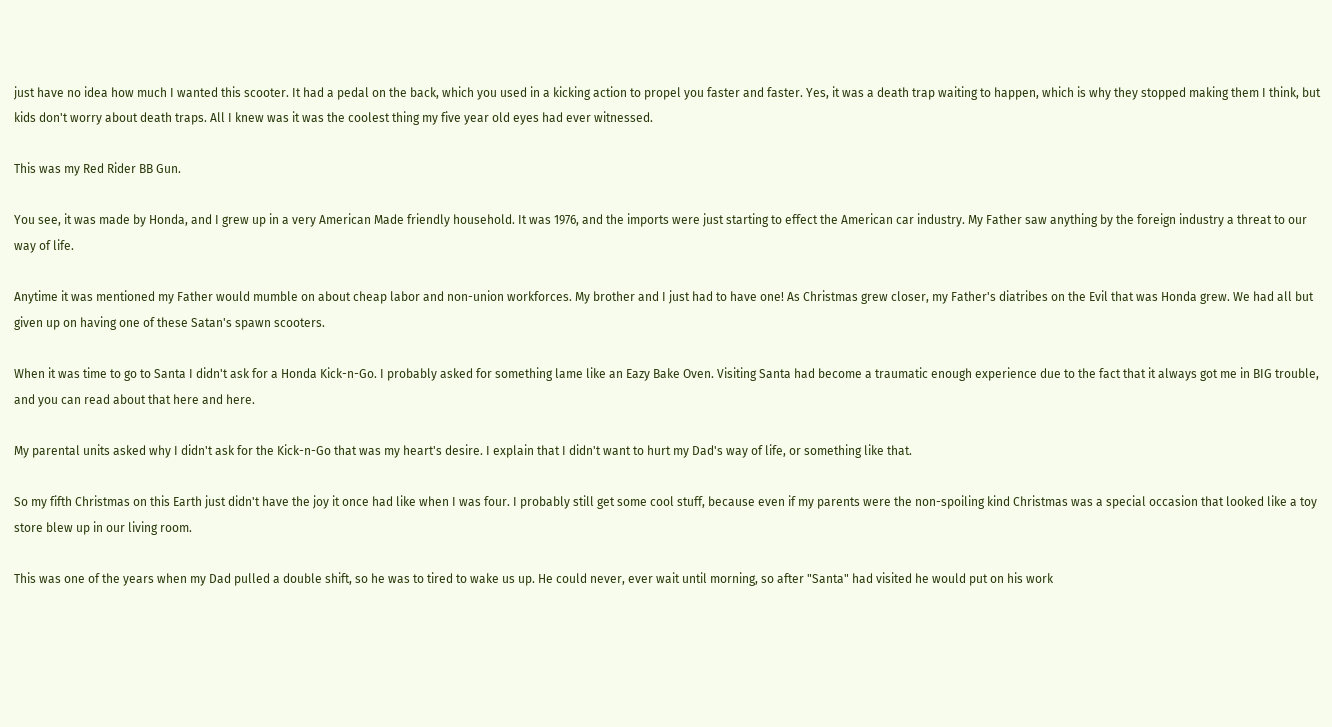just have no idea how much I wanted this scooter. It had a pedal on the back, which you used in a kicking action to propel you faster and faster. Yes, it was a death trap waiting to happen, which is why they stopped making them I think, but kids don't worry about death traps. All I knew was it was the coolest thing my five year old eyes had ever witnessed.

This was my Red Rider BB Gun.

You see, it was made by Honda, and I grew up in a very American Made friendly household. It was 1976, and the imports were just starting to effect the American car industry. My Father saw anything by the foreign industry a threat to our way of life.

Anytime it was mentioned my Father would mumble on about cheap labor and non-union workforces. My brother and I just had to have one! As Christmas grew closer, my Father's diatribes on the Evil that was Honda grew. We had all but given up on having one of these Satan's spawn scooters.

When it was time to go to Santa I didn't ask for a Honda Kick-n-Go. I probably asked for something lame like an Eazy Bake Oven. Visiting Santa had become a traumatic enough experience due to the fact that it always got me in BIG trouble, and you can read about that here and here.

My parental units asked why I didn't ask for the Kick-n-Go that was my heart's desire. I explain that I didn't want to hurt my Dad's way of life, or something like that.

So my fifth Christmas on this Earth just didn't have the joy it once had like when I was four. I probably still get some cool stuff, because even if my parents were the non-spoiling kind Christmas was a special occasion that looked like a toy store blew up in our living room.

This was one of the years when my Dad pulled a double shift, so he was to tired to wake us up. He could never, ever wait until morning, so after "Santa" had visited he would put on his work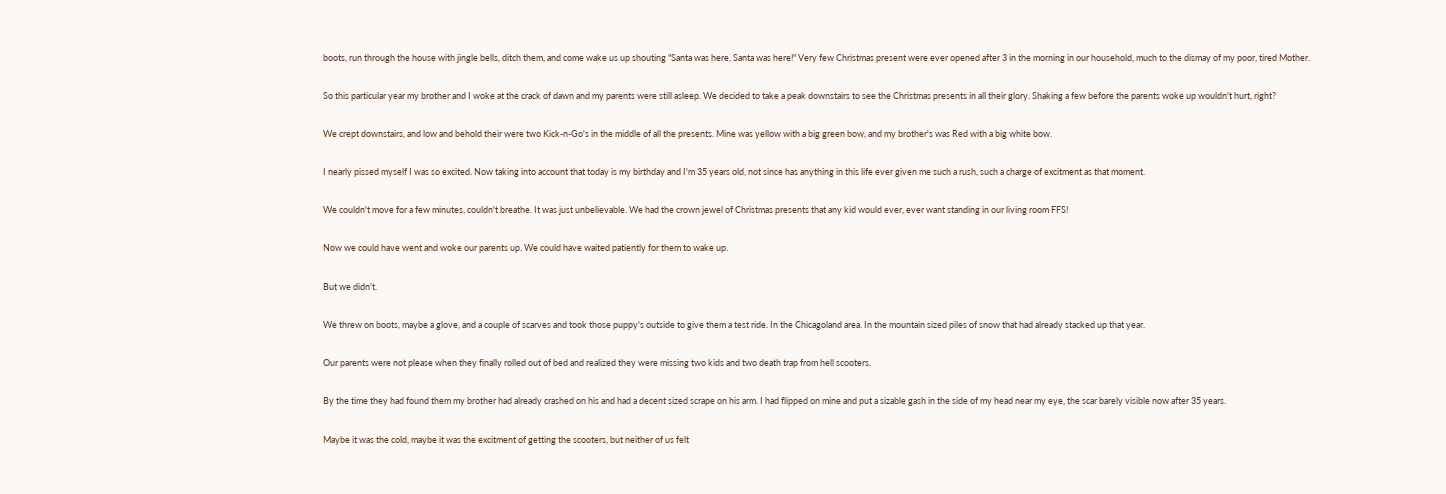boots, run through the house with jingle bells, ditch them, and come wake us up shouting "Santa was here, Santa was here!" Very few Christmas present were ever opened after 3 in the morning in our household, much to the dismay of my poor, tired Mother.

So this particular year my brother and I woke at the crack of dawn and my parents were still asleep. We decided to take a peak downstairs to see the Christmas presents in all their glory. Shaking a few before the parents woke up wouldn't hurt, right?

We crept downstairs, and low and behold their were two Kick-n-Go's in the middle of all the presents. Mine was yellow with a big green bow, and my brother's was Red with a big white bow.

I nearly pissed myself I was so excited. Now taking into account that today is my birthday and I'm 35 years old, not since has anything in this life ever given me such a rush, such a charge of excitment as that moment.

We couldn't move for a few minutes, couldn't breathe. It was just unbelievable. We had the crown jewel of Christmas presents that any kid would ever, ever want standing in our living room FFS!

Now we could have went and woke our parents up. We could have waited patiently for them to wake up.

But we didn't.

We threw on boots, maybe a glove, and a couple of scarves and took those puppy's outside to give them a test ride. In the Chicagoland area. In the mountain sized piles of snow that had already stacked up that year.

Our parents were not please when they finally rolled out of bed and realized they were missing two kids and two death trap from hell scooters.

By the time they had found them my brother had already crashed on his and had a decent sized scrape on his arm. I had flipped on mine and put a sizable gash in the side of my head near my eye, the scar barely visible now after 35 years.

Maybe it was the cold, maybe it was the excitment of getting the scooters, but neither of us felt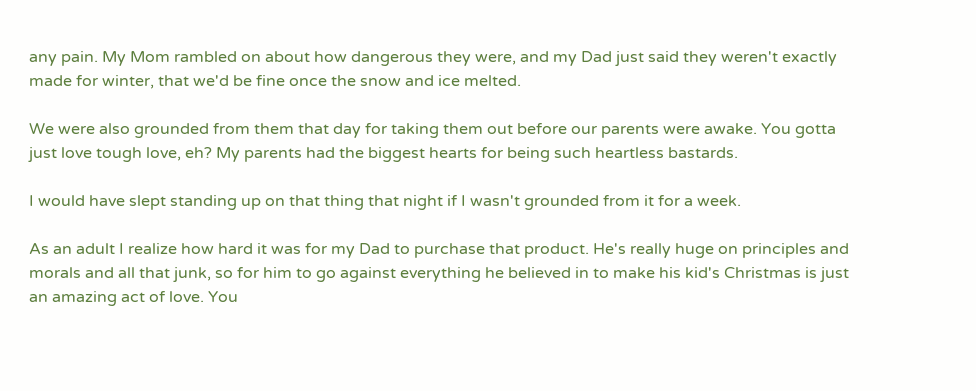any pain. My Mom rambled on about how dangerous they were, and my Dad just said they weren't exactly made for winter, that we'd be fine once the snow and ice melted.

We were also grounded from them that day for taking them out before our parents were awake. You gotta just love tough love, eh? My parents had the biggest hearts for being such heartless bastards.

I would have slept standing up on that thing that night if I wasn't grounded from it for a week.

As an adult I realize how hard it was for my Dad to purchase that product. He's really huge on principles and morals and all that junk, so for him to go against everything he believed in to make his kid's Christmas is just an amazing act of love. You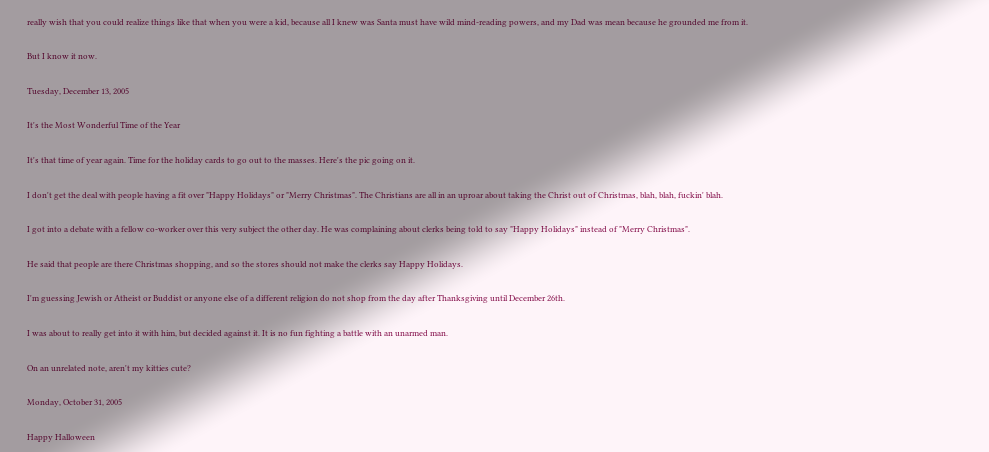really wish that you could realize things like that when you were a kid, because all I knew was Santa must have wild mind-reading powers, and my Dad was mean because he grounded me from it.

But I know it now.

Tuesday, December 13, 2005

It's the Most Wonderful Time of the Year

It's that time of year again. Time for the holiday cards to go out to the masses. Here's the pic going on it.

I don't get the deal with people having a fit over "Happy Holidays" or "Merry Christmas". The Christians are all in an uproar about taking the Christ out of Christmas, blah, blah, fuckin' blah.

I got into a debate with a fellow co-worker over this very subject the other day. He was complaining about clerks being told to say "Happy Holidays" instead of "Merry Christmas".

He said that people are there Christmas shopping, and so the stores should not make the clerks say Happy Holidays.

I'm guessing Jewish or Atheist or Buddist or anyone else of a different religion do not shop from the day after Thanksgiving until December 26th.

I was about to really get into it with him, but decided against it. It is no fun fighting a battle with an unarmed man.

On an unrelated note, aren't my kitties cute?

Monday, October 31, 2005

Happy Halloween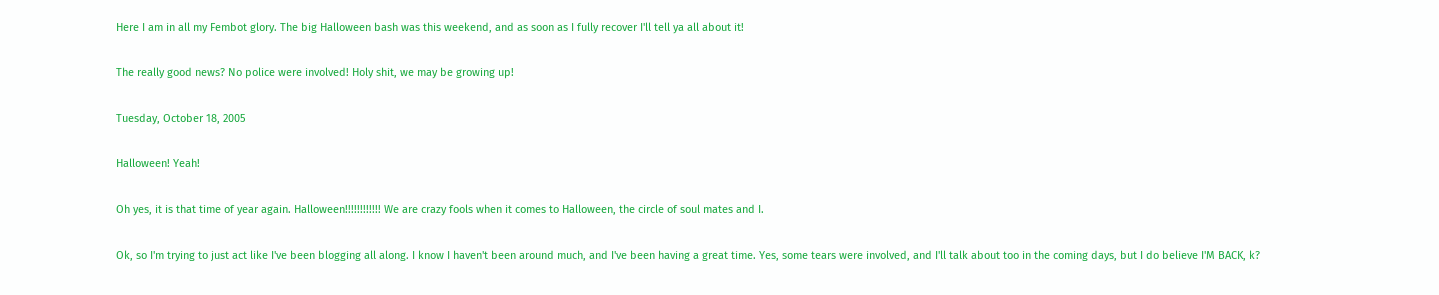Here I am in all my Fembot glory. The big Halloween bash was this weekend, and as soon as I fully recover I'll tell ya all about it!

The really good news? No police were involved! Holy shit, we may be growing up!

Tuesday, October 18, 2005

Halloween! Yeah!

Oh yes, it is that time of year again. Halloween!!!!!!!!!!!! We are crazy fools when it comes to Halloween, the circle of soul mates and I.

Ok, so I'm trying to just act like I've been blogging all along. I know I haven't been around much, and I've been having a great time. Yes, some tears were involved, and I'll talk about too in the coming days, but I do believe I'M BACK, k?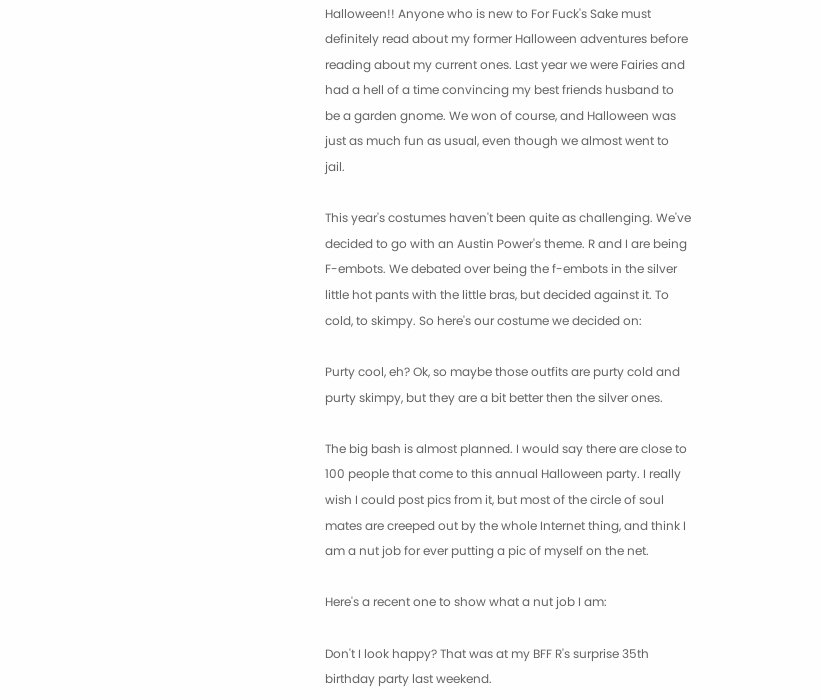Halloween!! Anyone who is new to For Fuck's Sake must definitely read about my former Halloween adventures before reading about my current ones. Last year we were Fairies and had a hell of a time convincing my best friends husband to be a garden gnome. We won of course, and Halloween was just as much fun as usual, even though we almost went to jail.

This year's costumes haven't been quite as challenging. We've decided to go with an Austin Power's theme. R and I are being F-embots. We debated over being the f-embots in the silver little hot pants with the little bras, but decided against it. To cold, to skimpy. So here's our costume we decided on:

Purty cool, eh? Ok, so maybe those outfits are purty cold and purty skimpy, but they are a bit better then the silver ones.

The big bash is almost planned. I would say there are close to 100 people that come to this annual Halloween party. I really wish I could post pics from it, but most of the circle of soul mates are creeped out by the whole Internet thing, and think I am a nut job for ever putting a pic of myself on the net.

Here's a recent one to show what a nut job I am:

Don't I look happy? That was at my BFF R's surprise 35th birthday party last weekend.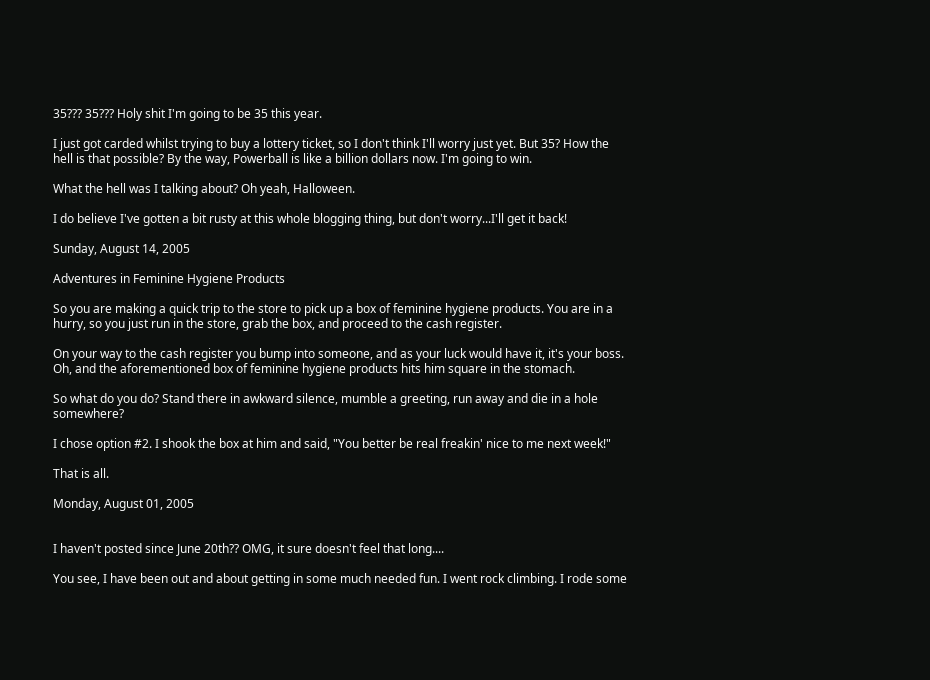35??? 35??? Holy shit I'm going to be 35 this year.

I just got carded whilst trying to buy a lottery ticket, so I don't think I'll worry just yet. But 35? How the hell is that possible? By the way, Powerball is like a billion dollars now. I'm going to win.

What the hell was I talking about? Oh yeah, Halloween.

I do believe I've gotten a bit rusty at this whole blogging thing, but don't worry...I'll get it back!

Sunday, August 14, 2005

Adventures in Feminine Hygiene Products

So you are making a quick trip to the store to pick up a box of feminine hygiene products. You are in a hurry, so you just run in the store, grab the box, and proceed to the cash register.

On your way to the cash register you bump into someone, and as your luck would have it, it's your boss. Oh, and the aforementioned box of feminine hygiene products hits him square in the stomach.

So what do you do? Stand there in awkward silence, mumble a greeting, run away and die in a hole somewhere?

I chose option #2. I shook the box at him and said, "You better be real freakin' nice to me next week!"

That is all.

Monday, August 01, 2005


I haven't posted since June 20th?? OMG, it sure doesn't feel that long....

You see, I have been out and about getting in some much needed fun. I went rock climbing. I rode some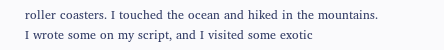roller coasters. I touched the ocean and hiked in the mountains. I wrote some on my script, and I visited some exotic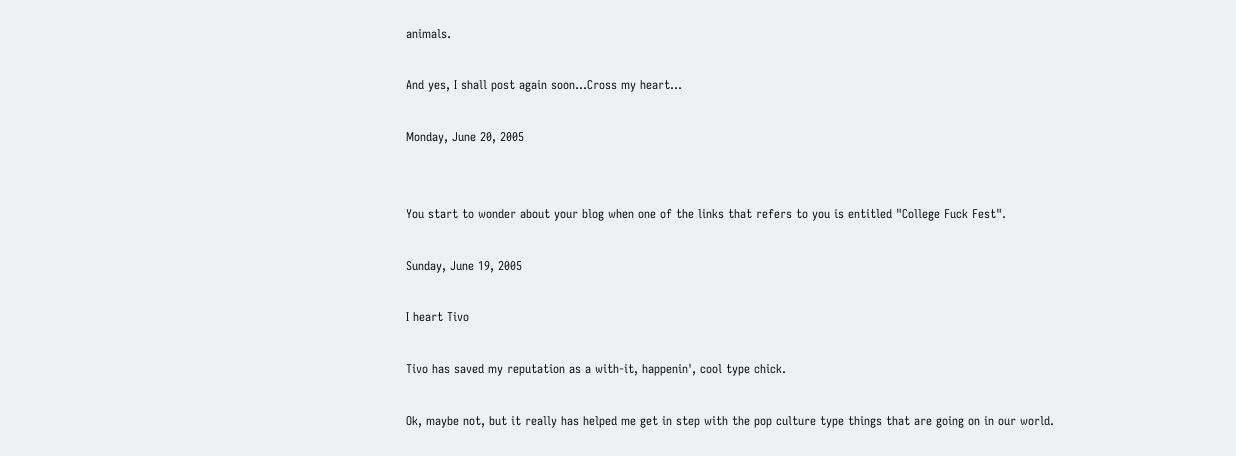animals.

And yes, I shall post again soon...Cross my heart...

Monday, June 20, 2005


You start to wonder about your blog when one of the links that refers to you is entitled "College Fuck Fest".

Sunday, June 19, 2005

I heart Tivo

Tivo has saved my reputation as a with-it, happenin', cool type chick.

Ok, maybe not, but it really has helped me get in step with the pop culture type things that are going on in our world.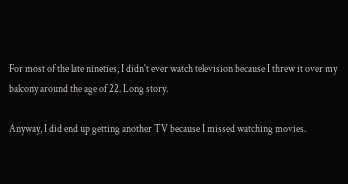For most of the late nineties, I didn't ever watch television because I threw it over my balcony around the age of 22. Long story.

Anyway, I did end up getting another TV because I missed watching movies.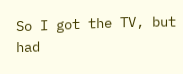So I got the TV, but had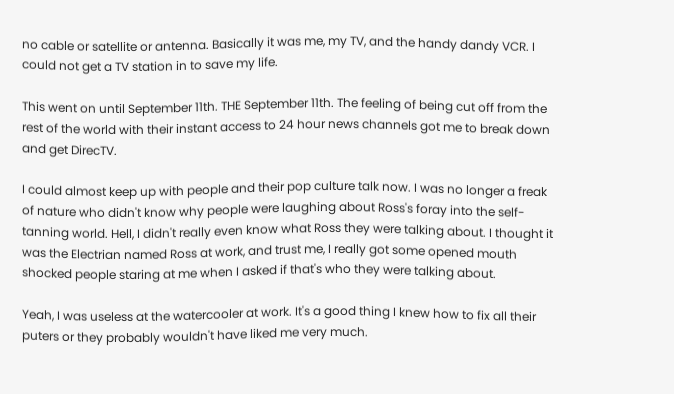no cable or satellite or antenna. Basically it was me, my TV, and the handy dandy VCR. I could not get a TV station in to save my life.

This went on until September 11th. THE September 11th. The feeling of being cut off from the rest of the world with their instant access to 24 hour news channels got me to break down and get DirecTV.

I could almost keep up with people and their pop culture talk now. I was no longer a freak of nature who didn't know why people were laughing about Ross's foray into the self-tanning world. Hell, I didn't really even know what Ross they were talking about. I thought it was the Electrian named Ross at work, and trust me, I really got some opened mouth shocked people staring at me when I asked if that's who they were talking about.

Yeah, I was useless at the watercooler at work. It's a good thing I knew how to fix all their puters or they probably wouldn't have liked me very much.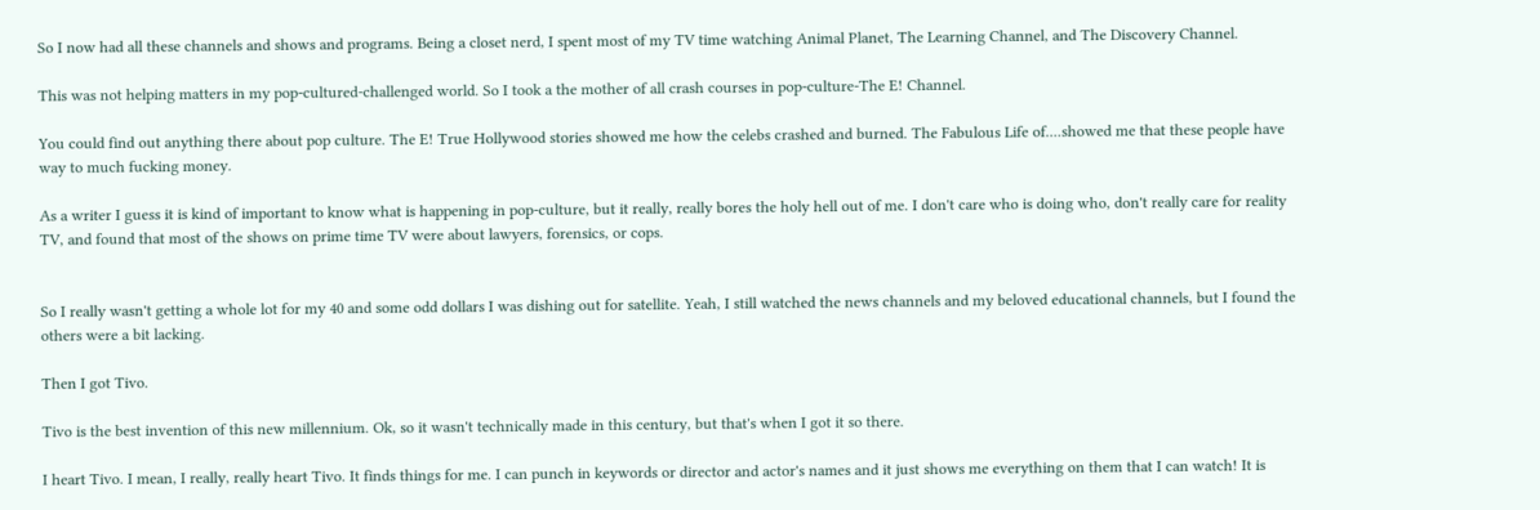So I now had all these channels and shows and programs. Being a closet nerd, I spent most of my TV time watching Animal Planet, The Learning Channel, and The Discovery Channel.

This was not helping matters in my pop-cultured-challenged world. So I took a the mother of all crash courses in pop-culture-The E! Channel.

You could find out anything there about pop culture. The E! True Hollywood stories showed me how the celebs crashed and burned. The Fabulous Life of....showed me that these people have way to much fucking money.

As a writer I guess it is kind of important to know what is happening in pop-culture, but it really, really bores the holy hell out of me. I don't care who is doing who, don't really care for reality TV, and found that most of the shows on prime time TV were about lawyers, forensics, or cops.


So I really wasn't getting a whole lot for my 40 and some odd dollars I was dishing out for satellite. Yeah, I still watched the news channels and my beloved educational channels, but I found the others were a bit lacking.

Then I got Tivo.

Tivo is the best invention of this new millennium. Ok, so it wasn't technically made in this century, but that's when I got it so there.

I heart Tivo. I mean, I really, really heart Tivo. It finds things for me. I can punch in keywords or director and actor's names and it just shows me everything on them that I can watch! It is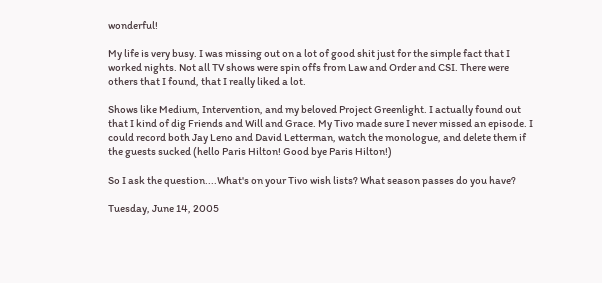wonderful!

My life is very busy. I was missing out on a lot of good shit just for the simple fact that I worked nights. Not all TV shows were spin offs from Law and Order and CSI. There were others that I found, that I really liked a lot.

Shows like Medium, Intervention, and my beloved Project Greenlight. I actually found out that I kind of dig Friends and Will and Grace. My Tivo made sure I never missed an episode. I could record both Jay Leno and David Letterman, watch the monologue, and delete them if the guests sucked (hello Paris Hilton! Good bye Paris Hilton!)

So I ask the question....What's on your Tivo wish lists? What season passes do you have?

Tuesday, June 14, 2005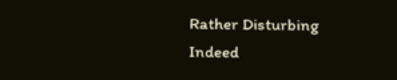Rather Disturbing Indeed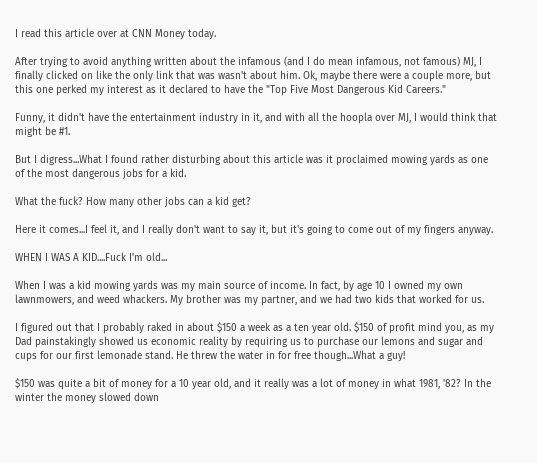I read this article over at CNN Money today.

After trying to avoid anything written about the infamous (and I do mean infamous, not famous) MJ, I finally clicked on like the only link that was wasn't about him. Ok, maybe there were a couple more, but this one perked my interest as it declared to have the "Top Five Most Dangerous Kid Careers."

Funny, it didn't have the entertainment industry in it, and with all the hoopla over MJ, I would think that might be #1.

But I digress...What I found rather disturbing about this article was it proclaimed mowing yards as one of the most dangerous jobs for a kid.

What the fuck? How many other jobs can a kid get?

Here it comes...I feel it, and I really don't want to say it, but it's going to come out of my fingers anyway.

WHEN I WAS A KID....Fuck I'm old...

When I was a kid mowing yards was my main source of income. In fact, by age 10 I owned my own lawnmowers, and weed whackers. My brother was my partner, and we had two kids that worked for us.

I figured out that I probably raked in about $150 a week as a ten year old. $150 of profit mind you, as my Dad painstakingly showed us economic reality by requiring us to purchase our lemons and sugar and cups for our first lemonade stand. He threw the water in for free though...What a guy!

$150 was quite a bit of money for a 10 year old, and it really was a lot of money in what 1981, '82? In the winter the money slowed down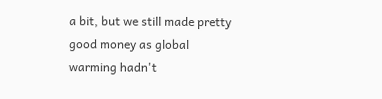a bit, but we still made pretty good money as global warming hadn't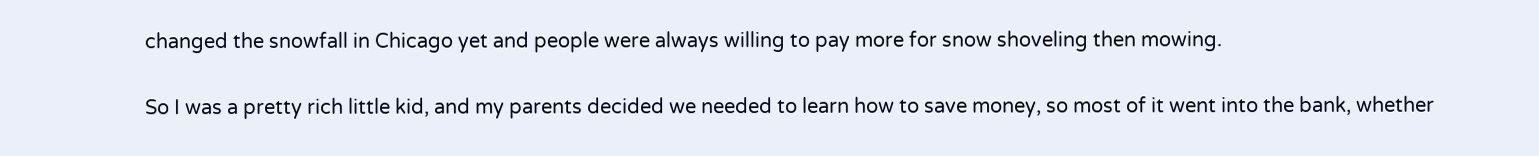changed the snowfall in Chicago yet and people were always willing to pay more for snow shoveling then mowing.

So I was a pretty rich little kid, and my parents decided we needed to learn how to save money, so most of it went into the bank, whether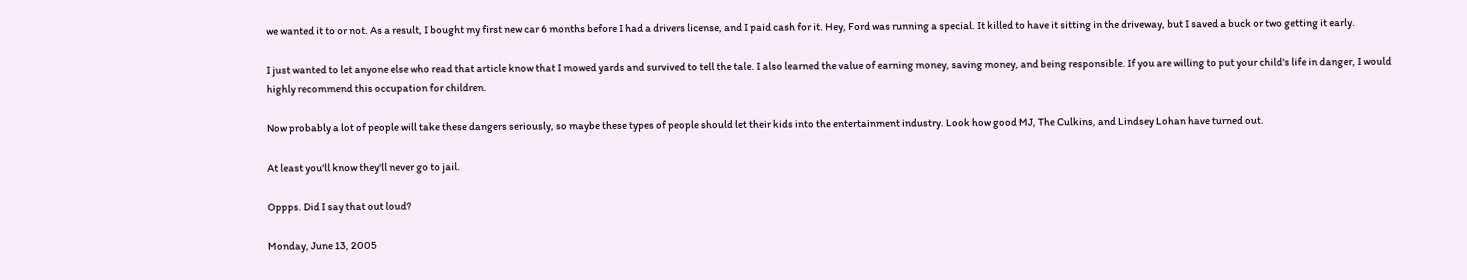we wanted it to or not. As a result, I bought my first new car 6 months before I had a drivers license, and I paid cash for it. Hey, Ford was running a special. It killed to have it sitting in the driveway, but I saved a buck or two getting it early.

I just wanted to let anyone else who read that article know that I mowed yards and survived to tell the tale. I also learned the value of earning money, saving money, and being responsible. If you are willing to put your child's life in danger, I would highly recommend this occupation for children.

Now probably a lot of people will take these dangers seriously, so maybe these types of people should let their kids into the entertainment industry. Look how good MJ, The Culkins, and Lindsey Lohan have turned out.

At least you'll know they'll never go to jail.

Oppps. Did I say that out loud?

Monday, June 13, 2005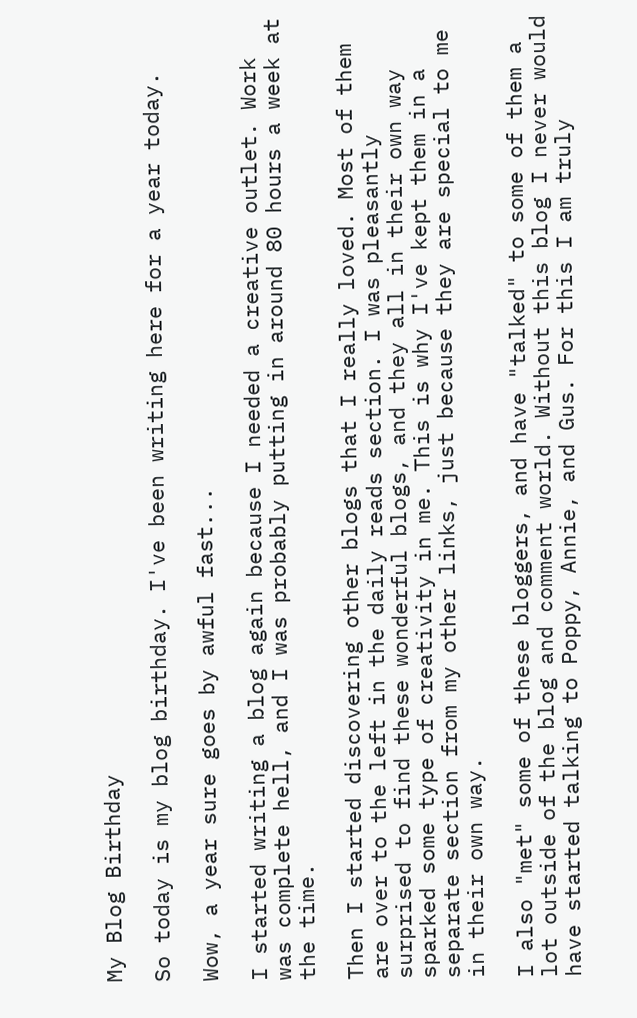My Blog Birthday

So today is my blog birthday. I've been writing here for a year today.

Wow, a year sure goes by awful fast...

I started writing a blog again because I needed a creative outlet. Work was complete hell, and I was probably putting in around 80 hours a week at the time.

Then I started discovering other blogs that I really loved. Most of them are over to the left in the daily reads section. I was pleasantly surprised to find these wonderful blogs, and they all in their own way sparked some type of creativity in me. This is why I've kept them in a separate section from my other links, just because they are special to me in their own way.

I also "met" some of these bloggers, and have "talked" to some of them a lot outside of the blog and comment world. Without this blog I never would have started talking to Poppy, Annie, and Gus. For this I am truly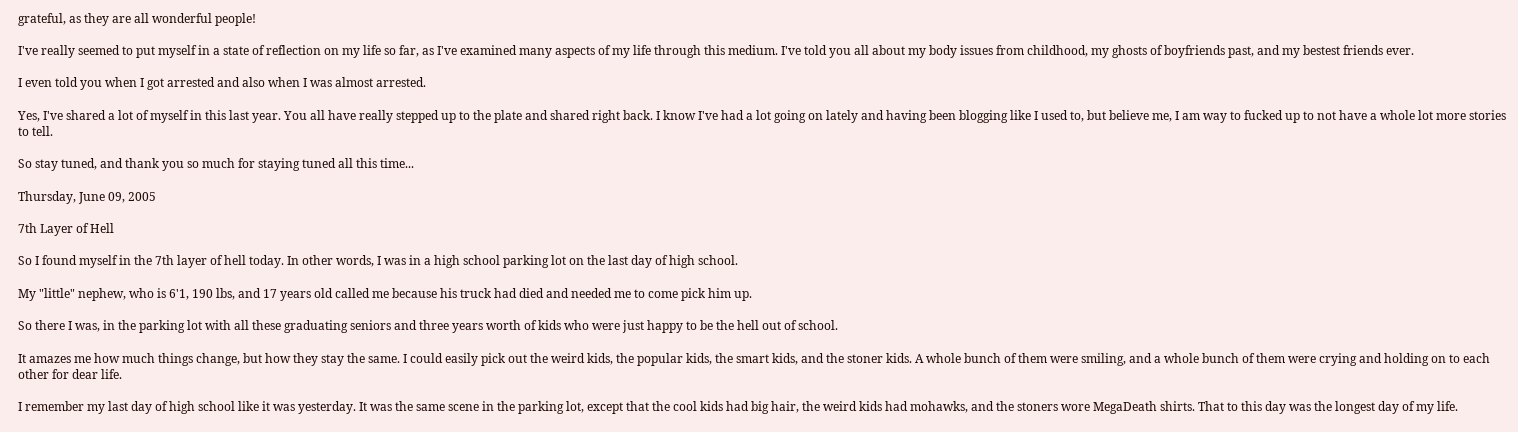grateful, as they are all wonderful people!

I've really seemed to put myself in a state of reflection on my life so far, as I've examined many aspects of my life through this medium. I've told you all about my body issues from childhood, my ghosts of boyfriends past, and my bestest friends ever.

I even told you when I got arrested and also when I was almost arrested.

Yes, I've shared a lot of myself in this last year. You all have really stepped up to the plate and shared right back. I know I've had a lot going on lately and having been blogging like I used to, but believe me, I am way to fucked up to not have a whole lot more stories to tell.

So stay tuned, and thank you so much for staying tuned all this time...

Thursday, June 09, 2005

7th Layer of Hell

So I found myself in the 7th layer of hell today. In other words, I was in a high school parking lot on the last day of high school.

My "little" nephew, who is 6'1, 190 lbs, and 17 years old called me because his truck had died and needed me to come pick him up.

So there I was, in the parking lot with all these graduating seniors and three years worth of kids who were just happy to be the hell out of school.

It amazes me how much things change, but how they stay the same. I could easily pick out the weird kids, the popular kids, the smart kids, and the stoner kids. A whole bunch of them were smiling, and a whole bunch of them were crying and holding on to each other for dear life.

I remember my last day of high school like it was yesterday. It was the same scene in the parking lot, except that the cool kids had big hair, the weird kids had mohawks, and the stoners wore MegaDeath shirts. That to this day was the longest day of my life.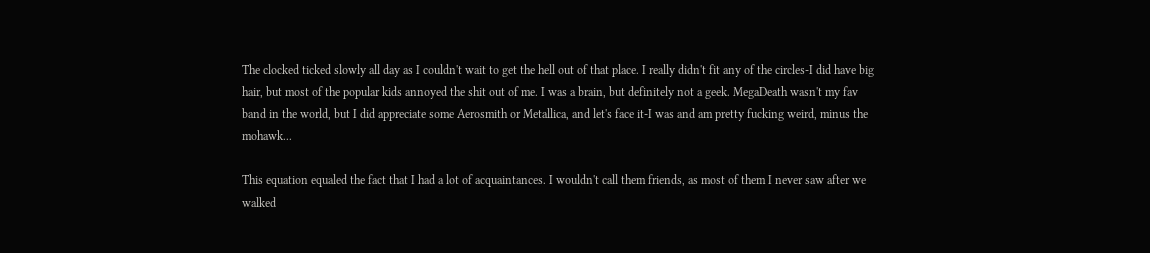The clocked ticked slowly all day as I couldn't wait to get the hell out of that place. I really didn't fit any of the circles-I did have big hair, but most of the popular kids annoyed the shit out of me. I was a brain, but definitely not a geek. MegaDeath wasn't my fav band in the world, but I did appreciate some Aerosmith or Metallica, and let's face it-I was and am pretty fucking weird, minus the mohawk...

This equation equaled the fact that I had a lot of acquaintances. I wouldn't call them friends, as most of them I never saw after we walked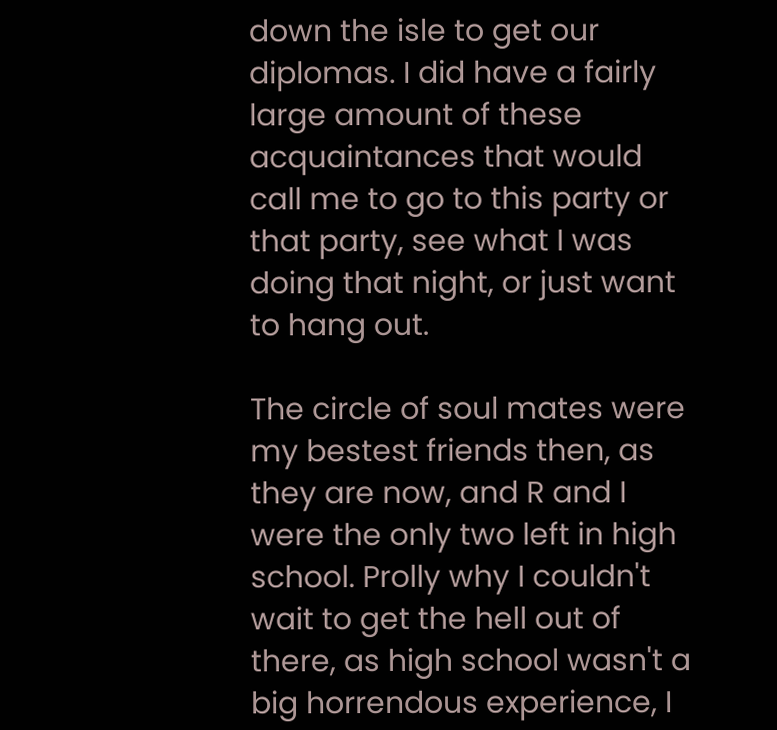down the isle to get our diplomas. I did have a fairly large amount of these acquaintances that would call me to go to this party or that party, see what I was doing that night, or just want to hang out.

The circle of soul mates were my bestest friends then, as they are now, and R and I were the only two left in high school. Prolly why I couldn't wait to get the hell out of there, as high school wasn't a big horrendous experience, I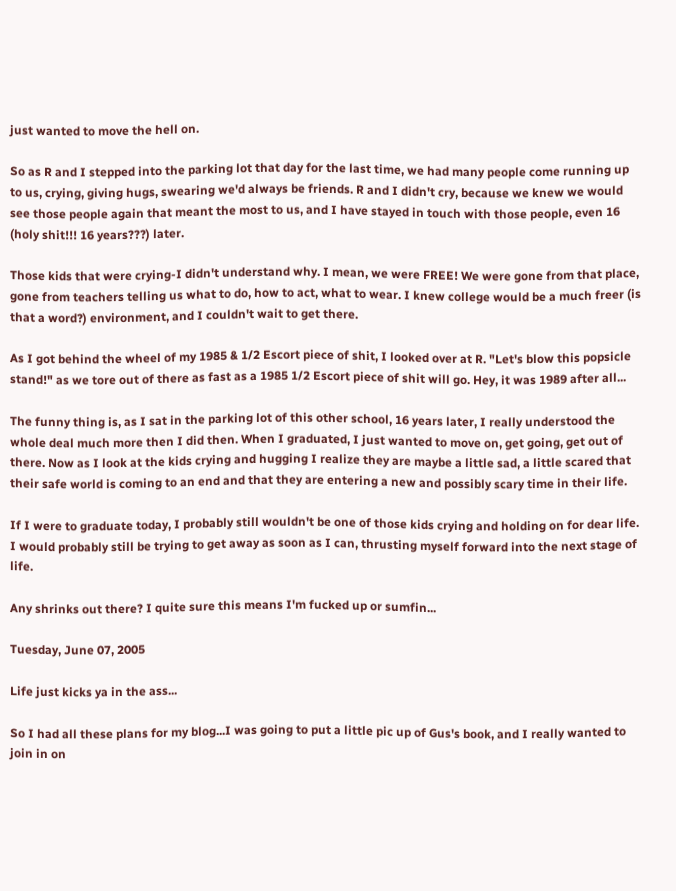just wanted to move the hell on.

So as R and I stepped into the parking lot that day for the last time, we had many people come running up to us, crying, giving hugs, swearing we'd always be friends. R and I didn't cry, because we knew we would see those people again that meant the most to us, and I have stayed in touch with those people, even 16 (holy shit!!! 16 years???) later.

Those kids that were crying-I didn't understand why. I mean, we were FREE! We were gone from that place, gone from teachers telling us what to do, how to act, what to wear. I knew college would be a much freer (is that a word?) environment, and I couldn't wait to get there.

As I got behind the wheel of my 1985 & 1/2 Escort piece of shit, I looked over at R. "Let's blow this popsicle stand!" as we tore out of there as fast as a 1985 1/2 Escort piece of shit will go. Hey, it was 1989 after all...

The funny thing is, as I sat in the parking lot of this other school, 16 years later, I really understood the whole deal much more then I did then. When I graduated, I just wanted to move on, get going, get out of there. Now as I look at the kids crying and hugging I realize they are maybe a little sad, a little scared that their safe world is coming to an end and that they are entering a new and possibly scary time in their life.

If I were to graduate today, I probably still wouldn't be one of those kids crying and holding on for dear life. I would probably still be trying to get away as soon as I can, thrusting myself forward into the next stage of life.

Any shrinks out there? I quite sure this means I'm fucked up or sumfin...

Tuesday, June 07, 2005

Life just kicks ya in the ass...

So I had all these plans for my blog...I was going to put a little pic up of Gus's book, and I really wanted to join in on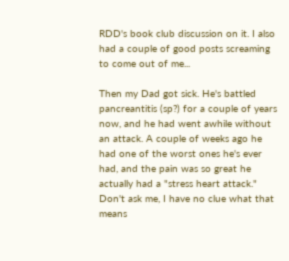RDD's book club discussion on it. I also had a couple of good posts screaming to come out of me...

Then my Dad got sick. He's battled pancreantitis (sp?) for a couple of years now, and he had went awhile without an attack. A couple of weeks ago he had one of the worst ones he's ever had, and the pain was so great he actually had a "stress heart attack." Don't ask me, I have no clue what that means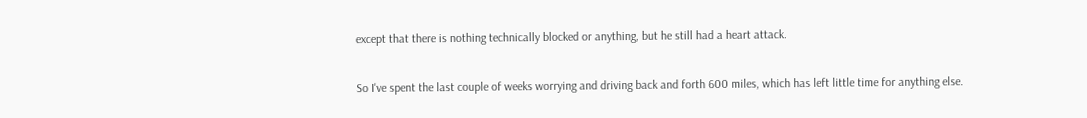except that there is nothing technically blocked or anything, but he still had a heart attack.

So I've spent the last couple of weeks worrying and driving back and forth 600 miles, which has left little time for anything else.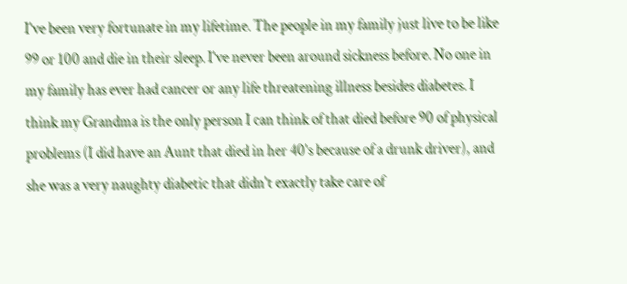I've been very fortunate in my lifetime. The people in my family just live to be like 99 or 100 and die in their sleep. I've never been around sickness before. No one in my family has ever had cancer or any life threatening illness besides diabetes. I think my Grandma is the only person I can think of that died before 90 of physical problems (I did have an Aunt that died in her 40's because of a drunk driver), and she was a very naughty diabetic that didn't exactly take care of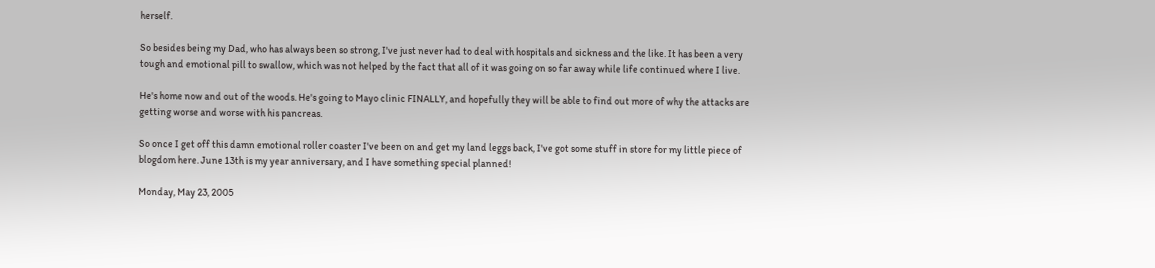herself.

So besides being my Dad, who has always been so strong, I've just never had to deal with hospitals and sickness and the like. It has been a very tough and emotional pill to swallow, which was not helped by the fact that all of it was going on so far away while life continued where I live.

He's home now and out of the woods. He's going to Mayo clinic FINALLY, and hopefully they will be able to find out more of why the attacks are getting worse and worse with his pancreas.

So once I get off this damn emotional roller coaster I've been on and get my land leggs back, I've got some stuff in store for my little piece of blogdom here. June 13th is my year anniversary, and I have something special planned!

Monday, May 23, 2005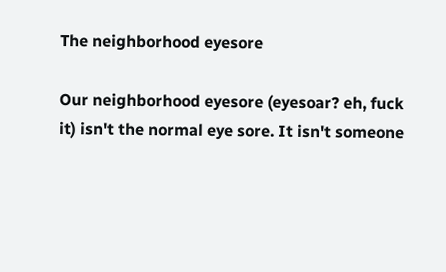The neighborhood eyesore

Our neighborhood eyesore (eyesoar? eh, fuck it) isn't the normal eye sore. It isn't someone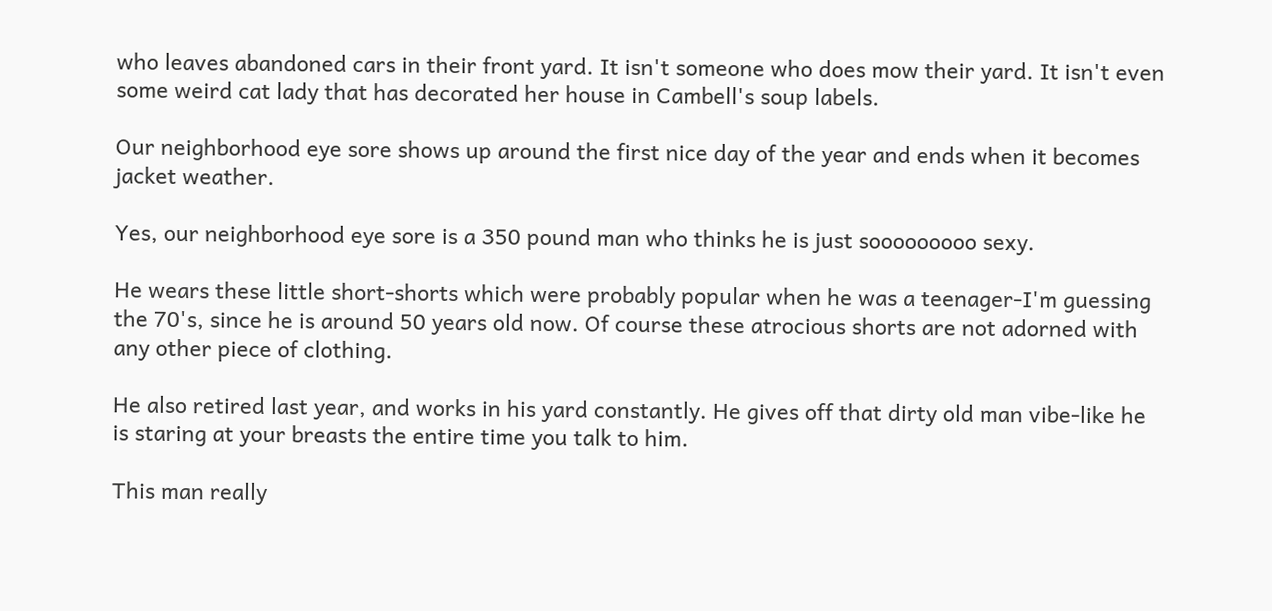who leaves abandoned cars in their front yard. It isn't someone who does mow their yard. It isn't even some weird cat lady that has decorated her house in Cambell's soup labels.

Our neighborhood eye sore shows up around the first nice day of the year and ends when it becomes jacket weather.

Yes, our neighborhood eye sore is a 350 pound man who thinks he is just sooooooooo sexy.

He wears these little short-shorts which were probably popular when he was a teenager-I'm guessing the 70's, since he is around 50 years old now. Of course these atrocious shorts are not adorned with any other piece of clothing.

He also retired last year, and works in his yard constantly. He gives off that dirty old man vibe-like he is staring at your breasts the entire time you talk to him.

This man really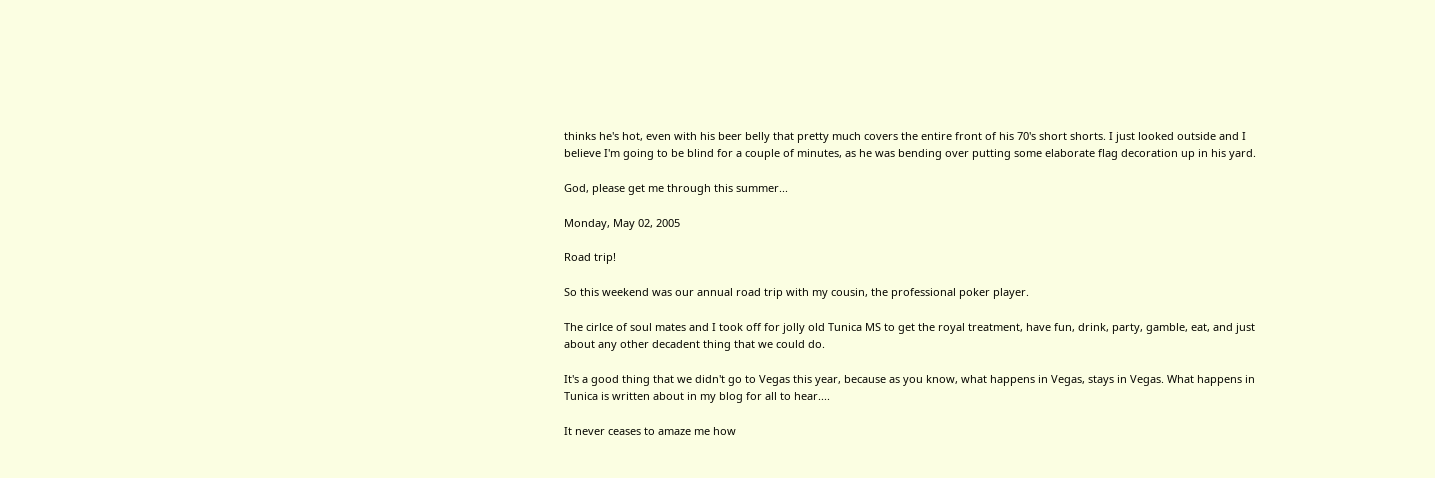thinks he's hot, even with his beer belly that pretty much covers the entire front of his 70's short shorts. I just looked outside and I believe I'm going to be blind for a couple of minutes, as he was bending over putting some elaborate flag decoration up in his yard.

God, please get me through this summer...

Monday, May 02, 2005

Road trip!

So this weekend was our annual road trip with my cousin, the professional poker player.

The cirlce of soul mates and I took off for jolly old Tunica MS to get the royal treatment, have fun, drink, party, gamble, eat, and just about any other decadent thing that we could do.

It's a good thing that we didn't go to Vegas this year, because as you know, what happens in Vegas, stays in Vegas. What happens in Tunica is written about in my blog for all to hear....

It never ceases to amaze me how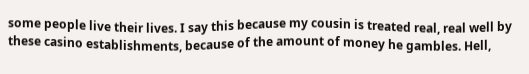some people live their lives. I say this because my cousin is treated real, real well by these casino establishments, because of the amount of money he gambles. Hell,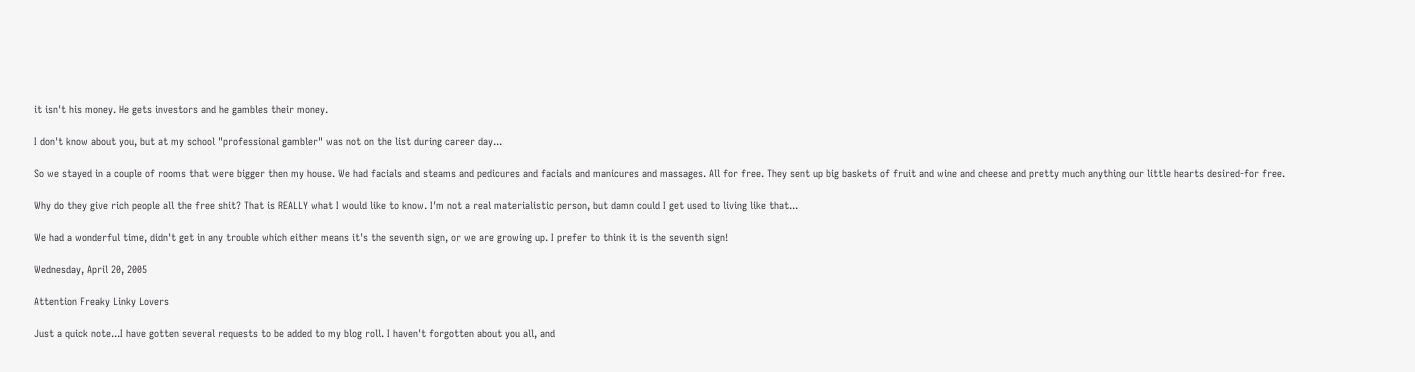it isn't his money. He gets investors and he gambles their money.

I don't know about you, but at my school "professional gambler" was not on the list during career day...

So we stayed in a couple of rooms that were bigger then my house. We had facials and steams and pedicures and facials and manicures and massages. All for free. They sent up big baskets of fruit and wine and cheese and pretty much anything our little hearts desired-for free.

Why do they give rich people all the free shit? That is REALLY what I would like to know. I'm not a real materialistic person, but damn could I get used to living like that...

We had a wonderful time, didn't get in any trouble which either means it's the seventh sign, or we are growing up. I prefer to think it is the seventh sign!

Wednesday, April 20, 2005

Attention Freaky Linky Lovers

Just a quick note...I have gotten several requests to be added to my blog roll. I haven't forgotten about you all, and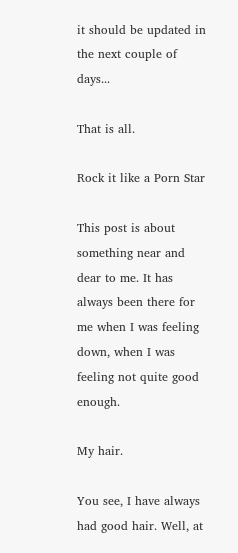it should be updated in the next couple of days...

That is all.

Rock it like a Porn Star

This post is about something near and dear to me. It has always been there for me when I was feeling down, when I was feeling not quite good enough.

My hair.

You see, I have always had good hair. Well, at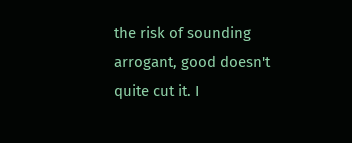the risk of sounding arrogant, good doesn't quite cut it. I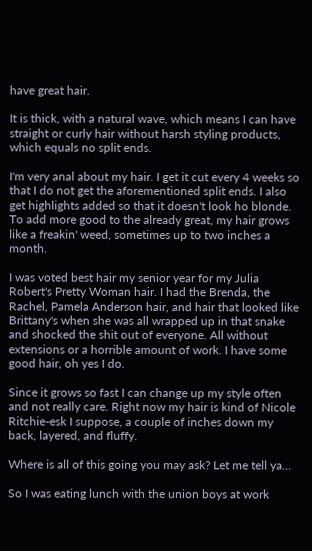have great hair.

It is thick, with a natural wave, which means I can have straight or curly hair without harsh styling products, which equals no split ends.

I'm very anal about my hair. I get it cut every 4 weeks so that I do not get the aforementioned split ends. I also get highlights added so that it doesn't look ho blonde. To add more good to the already great, my hair grows like a freakin' weed, sometimes up to two inches a month.

I was voted best hair my senior year for my Julia Robert's Pretty Woman hair. I had the Brenda, the Rachel, Pamela Anderson hair, and hair that looked like Brittany's when she was all wrapped up in that snake and shocked the shit out of everyone. All without extensions or a horrible amount of work. I have some good hair, oh yes I do.

Since it grows so fast I can change up my style often and not really care. Right now my hair is kind of Nicole Ritchie-esk I suppose, a couple of inches down my back, layered, and fluffy.

Where is all of this going you may ask? Let me tell ya...

So I was eating lunch with the union boys at work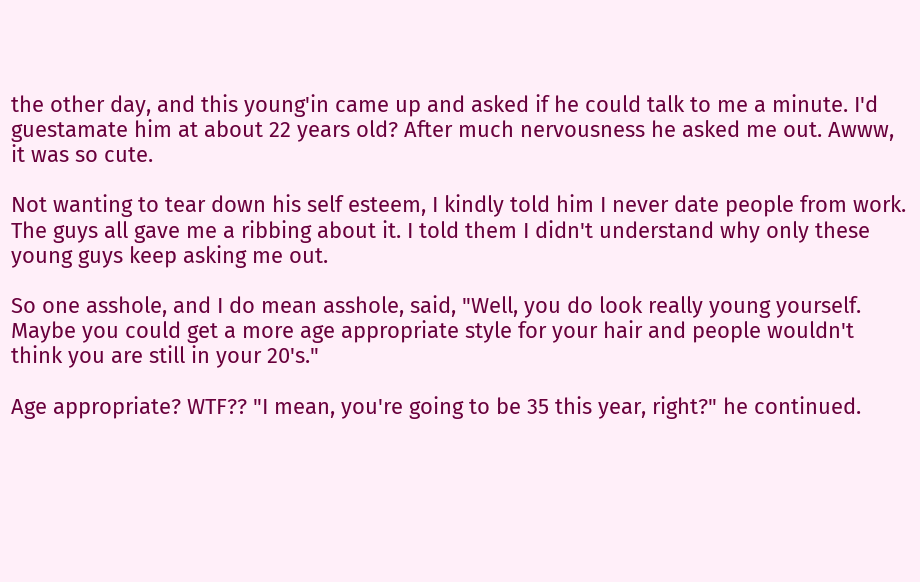the other day, and this young'in came up and asked if he could talk to me a minute. I'd guestamate him at about 22 years old? After much nervousness he asked me out. Awww, it was so cute.

Not wanting to tear down his self esteem, I kindly told him I never date people from work. The guys all gave me a ribbing about it. I told them I didn't understand why only these young guys keep asking me out.

So one asshole, and I do mean asshole, said, "Well, you do look really young yourself. Maybe you could get a more age appropriate style for your hair and people wouldn't think you are still in your 20's."

Age appropriate? WTF?? "I mean, you're going to be 35 this year, right?" he continued.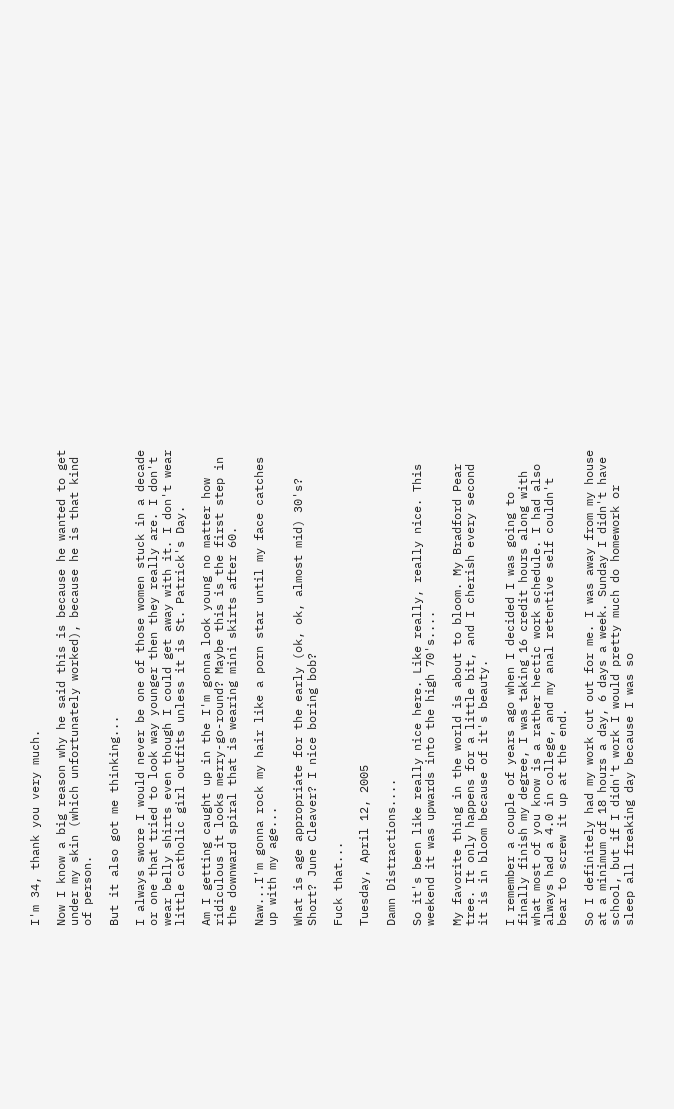I'm 34, thank you very much.

Now I know a big reason why he said this is because he wanted to get under my skin (which unfortunately worked), because he is that kind of person.

But it also got me thinking...

I always swore I would never be one of those women stuck in a decade or one that tried to look way younger then they really are. I don't wear belly shirts even though I could get away with it. I don't wear little catholic girl outfits unless it is St. Patrick's Day.

Am I getting caught up in the I'm gonna look young no matter how ridiculous it looks merry-go-round? Maybe this is the first step in the downward spiral that is wearing mini skirts after 60.

Naw...I'm gonna rock my hair like a porn star until my face catches up with my age...

What is age appropriate for the early (ok, ok, almost mid) 30's? Short? June Cleaver? I nice boring bob?

Fuck that...

Tuesday, April 12, 2005

Damn Distractions....

So it's been like really nice here. Like really, really nice. This weekend it was upwards into the high 70's....

My favorite thing in the world is about to bloom. My Bradford Pear tree. It only happens for a little bit, and I cherish every second it is in bloom because of it's beauty.

I remember a couple of years ago when I decided I was going to finally finish my degree, I was taking 16 credit hours along with what most of you know is a rather hectic work schedule. I had also always had a 4.0 in college, and my anal retentive self couldn't bear to screw it up at the end.

So I definitely had my work cut out for me. I was away from my house at a minimum of 18 hours a day, 6 days a week. Sunday I didn't have school, but if I didn't work I would pretty much do homework or sleep all freaking day because I was so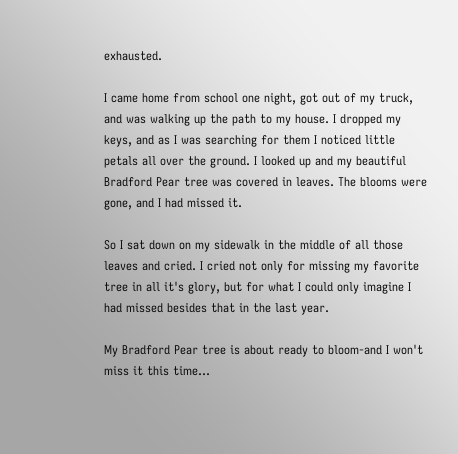exhausted.

I came home from school one night, got out of my truck, and was walking up the path to my house. I dropped my keys, and as I was searching for them I noticed little petals all over the ground. I looked up and my beautiful Bradford Pear tree was covered in leaves. The blooms were gone, and I had missed it.

So I sat down on my sidewalk in the middle of all those leaves and cried. I cried not only for missing my favorite tree in all it's glory, but for what I could only imagine I had missed besides that in the last year.

My Bradford Pear tree is about ready to bloom-and I won't miss it this time...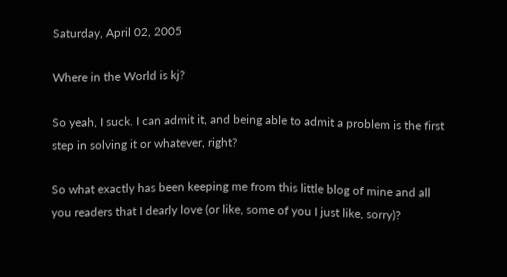Saturday, April 02, 2005

Where in the World is kj?

So yeah, I suck. I can admit it, and being able to admit a problem is the first step in solving it or whatever, right?

So what exactly has been keeping me from this little blog of mine and all you readers that I dearly love (or like, some of you I just like, sorry)?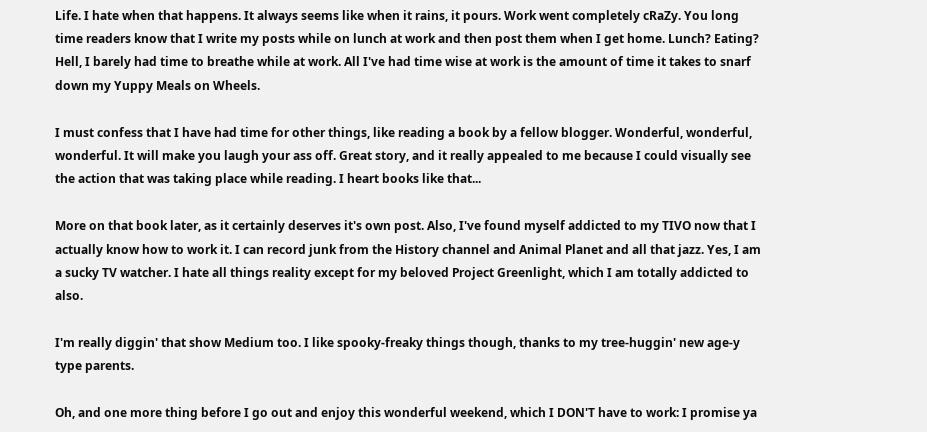Life. I hate when that happens. It always seems like when it rains, it pours. Work went completely cRaZy. You long time readers know that I write my posts while on lunch at work and then post them when I get home. Lunch? Eating? Hell, I barely had time to breathe while at work. All I've had time wise at work is the amount of time it takes to snarf down my Yuppy Meals on Wheels.

I must confess that I have had time for other things, like reading a book by a fellow blogger. Wonderful, wonderful, wonderful. It will make you laugh your ass off. Great story, and it really appealed to me because I could visually see the action that was taking place while reading. I heart books like that...

More on that book later, as it certainly deserves it's own post. Also, I've found myself addicted to my TIVO now that I actually know how to work it. I can record junk from the History channel and Animal Planet and all that jazz. Yes, I am a sucky TV watcher. I hate all things reality except for my beloved Project Greenlight, which I am totally addicted to also.

I'm really diggin' that show Medium too. I like spooky-freaky things though, thanks to my tree-huggin' new age-y type parents.

Oh, and one more thing before I go out and enjoy this wonderful weekend, which I DON'T have to work: I promise ya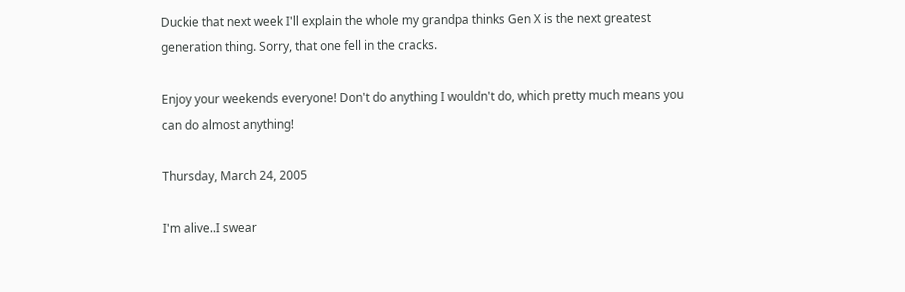Duckie that next week I'll explain the whole my grandpa thinks Gen X is the next greatest generation thing. Sorry, that one fell in the cracks.

Enjoy your weekends everyone! Don't do anything I wouldn't do, which pretty much means you can do almost anything!

Thursday, March 24, 2005

I'm alive..I swear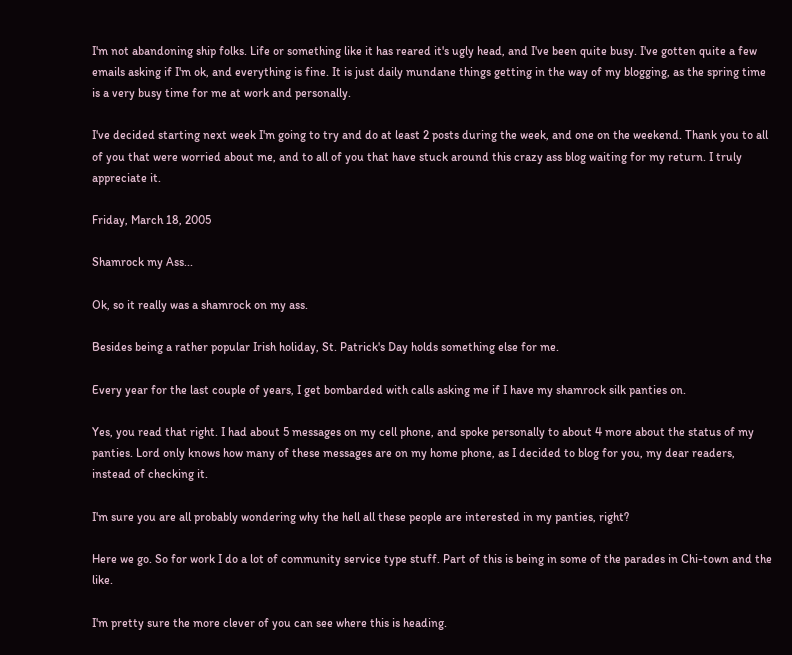I'm not abandoning ship folks. Life or something like it has reared it's ugly head, and I've been quite busy. I've gotten quite a few emails asking if I'm ok, and everything is fine. It is just daily mundane things getting in the way of my blogging, as the spring time is a very busy time for me at work and personally.

I've decided starting next week I'm going to try and do at least 2 posts during the week, and one on the weekend. Thank you to all of you that were worried about me, and to all of you that have stuck around this crazy ass blog waiting for my return. I truly appreciate it.

Friday, March 18, 2005

Shamrock my Ass...

Ok, so it really was a shamrock on my ass.

Besides being a rather popular Irish holiday, St. Patrick's Day holds something else for me.

Every year for the last couple of years, I get bombarded with calls asking me if I have my shamrock silk panties on.

Yes, you read that right. I had about 5 messages on my cell phone, and spoke personally to about 4 more about the status of my panties. Lord only knows how many of these messages are on my home phone, as I decided to blog for you, my dear readers, instead of checking it.

I'm sure you are all probably wondering why the hell all these people are interested in my panties, right?

Here we go. So for work I do a lot of community service type stuff. Part of this is being in some of the parades in Chi-town and the like.

I'm pretty sure the more clever of you can see where this is heading.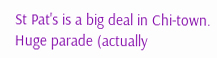St Pat's is a big deal in Chi-town. Huge parade (actually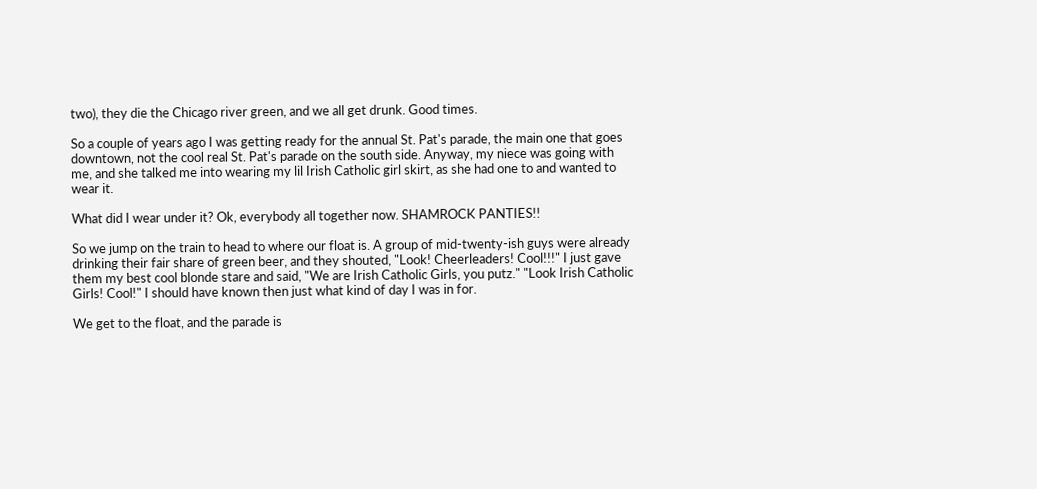two), they die the Chicago river green, and we all get drunk. Good times.

So a couple of years ago I was getting ready for the annual St. Pat's parade, the main one that goes downtown, not the cool real St. Pat's parade on the south side. Anyway, my niece was going with me, and she talked me into wearing my lil Irish Catholic girl skirt, as she had one to and wanted to wear it.

What did I wear under it? Ok, everybody all together now. SHAMROCK PANTIES!!

So we jump on the train to head to where our float is. A group of mid-twenty-ish guys were already drinking their fair share of green beer, and they shouted, "Look! Cheerleaders! Cool!!!" I just gave them my best cool blonde stare and said, "We are Irish Catholic Girls, you putz." "Look Irish Catholic Girls! Cool!" I should have known then just what kind of day I was in for.

We get to the float, and the parade is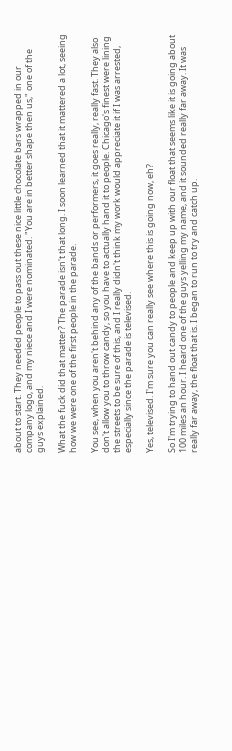about to start. They needed people to pass out these nice little chocolate bars wrapped in our company logo, and my niece and I were nominated. "You are in better shape then us," one of the guys explained.

What the fuck did that matter? The parade isn't that long. I soon learned that it mattered a lot, seeing how we were one of the first people in the parade.

You see, when you aren't behind any of the bands or performers, it goes really, really fast. They also don't allow you to throw candy, so you have to actually hand it to people. Chicago's finest were lining the streets to be sure of this, and I really didn't think my work would appreciate it if I was arrested, especially since the parade is televised.

Yes, televised. I'm sure you can really see where this is going now, eh?

So I'm trying to hand out candy to people and keep up with our float that seems like it is going about 100 miles an hour. I heard one of the guys yelling my name, and it sounded really far away. It was really far away, the float that is. I began to run to try and catch up.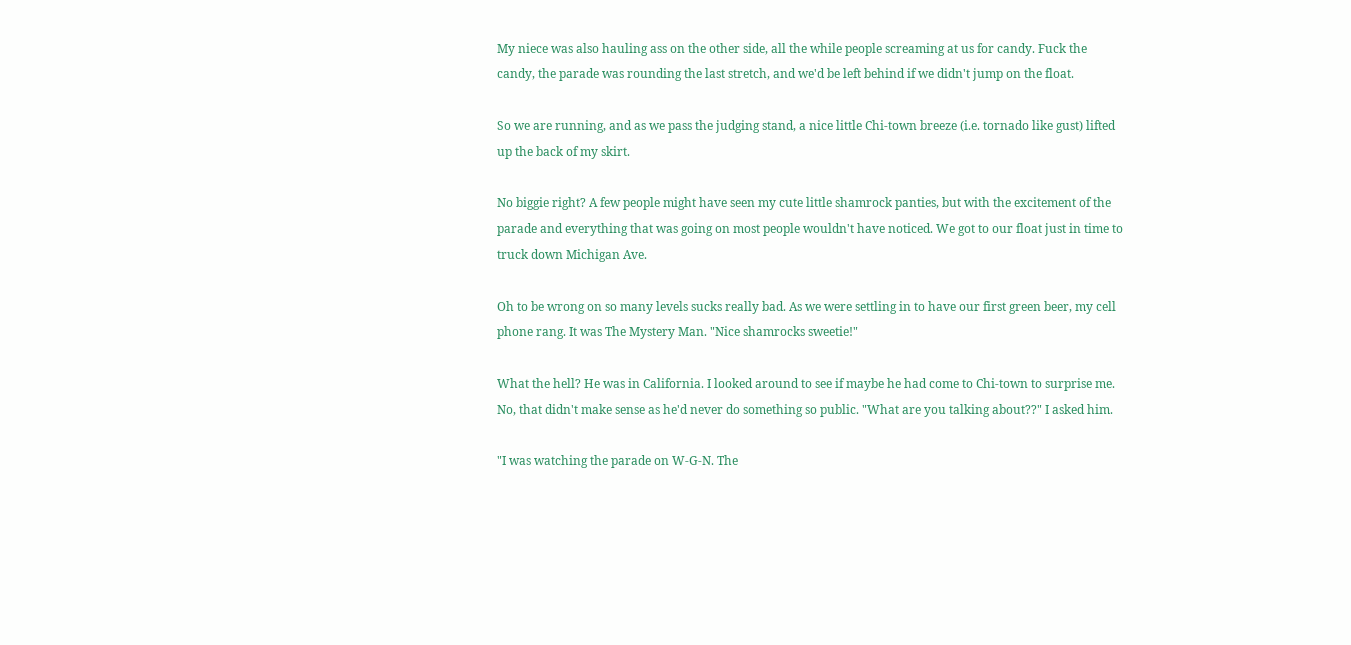My niece was also hauling ass on the other side, all the while people screaming at us for candy. Fuck the candy, the parade was rounding the last stretch, and we'd be left behind if we didn't jump on the float.

So we are running, and as we pass the judging stand, a nice little Chi-town breeze (i.e. tornado like gust) lifted up the back of my skirt.

No biggie right? A few people might have seen my cute little shamrock panties, but with the excitement of the parade and everything that was going on most people wouldn't have noticed. We got to our float just in time to truck down Michigan Ave.

Oh to be wrong on so many levels sucks really bad. As we were settling in to have our first green beer, my cell phone rang. It was The Mystery Man. "Nice shamrocks sweetie!"

What the hell? He was in California. I looked around to see if maybe he had come to Chi-town to surprise me. No, that didn't make sense as he'd never do something so public. "What are you talking about??" I asked him.

"I was watching the parade on W-G-N. The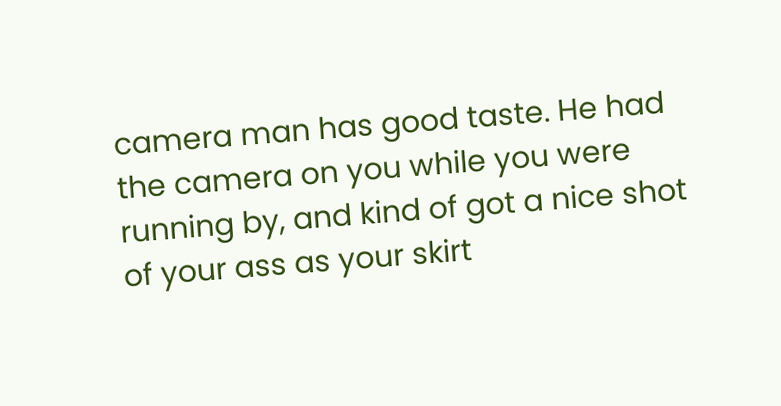camera man has good taste. He had the camera on you while you were running by, and kind of got a nice shot of your ass as your skirt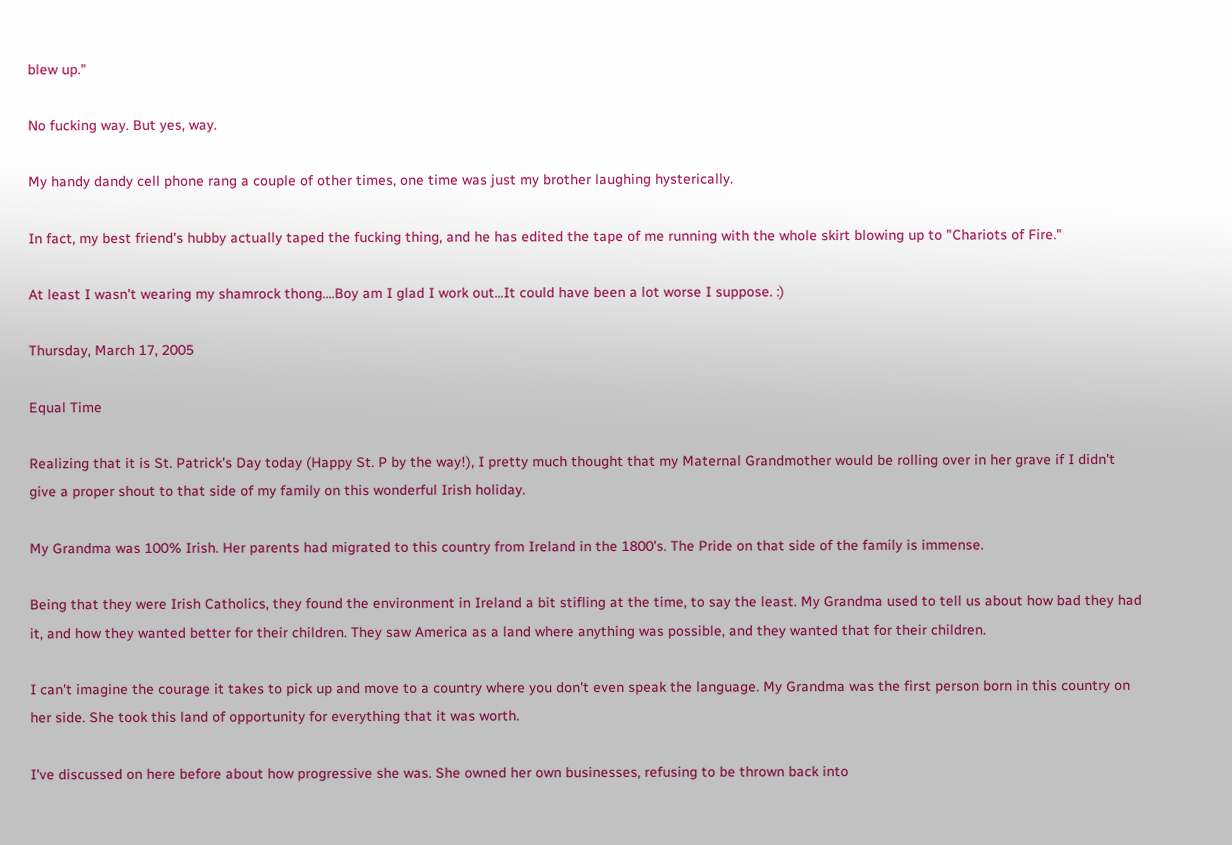blew up."

No fucking way. But yes, way.

My handy dandy cell phone rang a couple of other times, one time was just my brother laughing hysterically.

In fact, my best friend's hubby actually taped the fucking thing, and he has edited the tape of me running with the whole skirt blowing up to "Chariots of Fire."

At least I wasn't wearing my shamrock thong....Boy am I glad I work out...It could have been a lot worse I suppose. :)

Thursday, March 17, 2005

Equal Time

Realizing that it is St. Patrick's Day today (Happy St. P by the way!), I pretty much thought that my Maternal Grandmother would be rolling over in her grave if I didn't give a proper shout to that side of my family on this wonderful Irish holiday.

My Grandma was 100% Irish. Her parents had migrated to this country from Ireland in the 1800's. The Pride on that side of the family is immense.

Being that they were Irish Catholics, they found the environment in Ireland a bit stifling at the time, to say the least. My Grandma used to tell us about how bad they had it, and how they wanted better for their children. They saw America as a land where anything was possible, and they wanted that for their children.

I can't imagine the courage it takes to pick up and move to a country where you don't even speak the language. My Grandma was the first person born in this country on her side. She took this land of opportunity for everything that it was worth.

I've discussed on here before about how progressive she was. She owned her own businesses, refusing to be thrown back into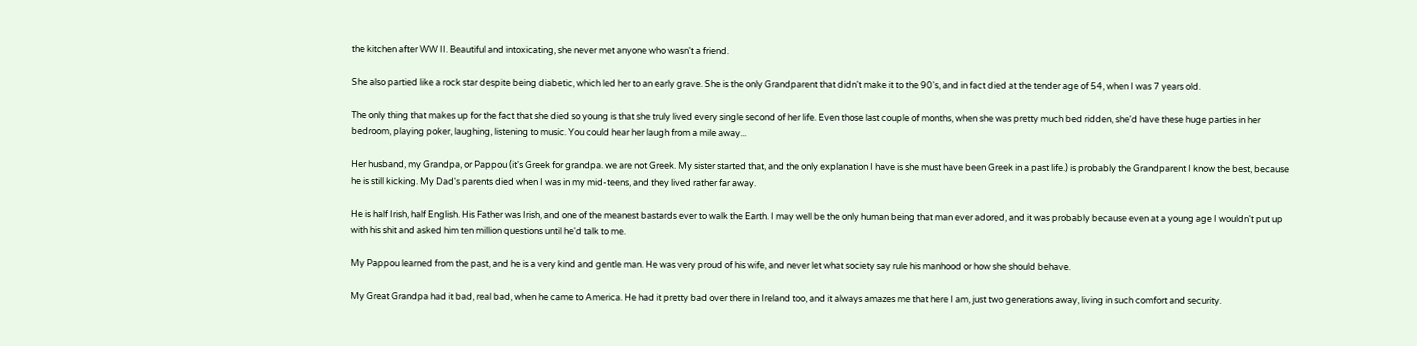the kitchen after WW II. Beautiful and intoxicating, she never met anyone who wasn't a friend.

She also partied like a rock star despite being diabetic, which led her to an early grave. She is the only Grandparent that didn't make it to the 90's, and in fact died at the tender age of 54, when I was 7 years old.

The only thing that makes up for the fact that she died so young is that she truly lived every single second of her life. Even those last couple of months, when she was pretty much bed ridden, she'd have these huge parties in her bedroom, playing poker, laughing, listening to music. You could hear her laugh from a mile away...

Her husband, my Grandpa, or Pappou (it's Greek for grandpa. we are not Greek. My sister started that, and the only explanation I have is she must have been Greek in a past life.) is probably the Grandparent I know the best, because he is still kicking. My Dad's parents died when I was in my mid-teens, and they lived rather far away.

He is half Irish, half English. His Father was Irish, and one of the meanest bastards ever to walk the Earth. I may well be the only human being that man ever adored, and it was probably because even at a young age I wouldn't put up with his shit and asked him ten million questions until he'd talk to me.

My Pappou learned from the past, and he is a very kind and gentle man. He was very proud of his wife, and never let what society say rule his manhood or how she should behave.

My Great Grandpa had it bad, real bad, when he came to America. He had it pretty bad over there in Ireland too, and it always amazes me that here I am, just two generations away, living in such comfort and security.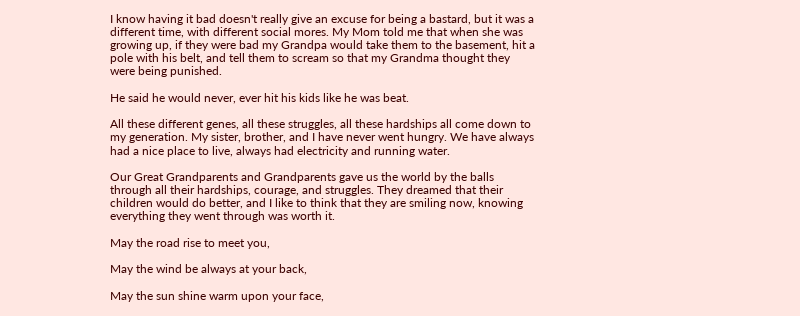I know having it bad doesn't really give an excuse for being a bastard, but it was a different time, with different social mores. My Mom told me that when she was growing up, if they were bad my Grandpa would take them to the basement, hit a pole with his belt, and tell them to scream so that my Grandma thought they were being punished.

He said he would never, ever hit his kids like he was beat.

All these different genes, all these struggles, all these hardships all come down to my generation. My sister, brother, and I have never went hungry. We have always had a nice place to live, always had electricity and running water.

Our Great Grandparents and Grandparents gave us the world by the balls through all their hardships, courage, and struggles. They dreamed that their children would do better, and I like to think that they are smiling now, knowing everything they went through was worth it.

May the road rise to meet you,

May the wind be always at your back,

May the sun shine warm upon your face,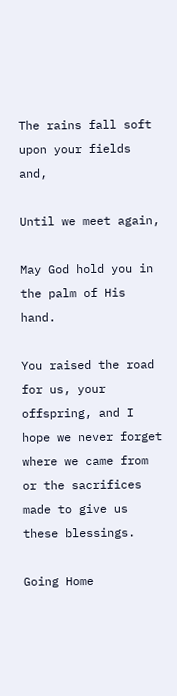The rains fall soft upon your fields and,

Until we meet again,

May God hold you in the palm of His hand.

You raised the road for us, your offspring, and I hope we never forget where we came from or the sacrifices made to give us these blessings.

Going Home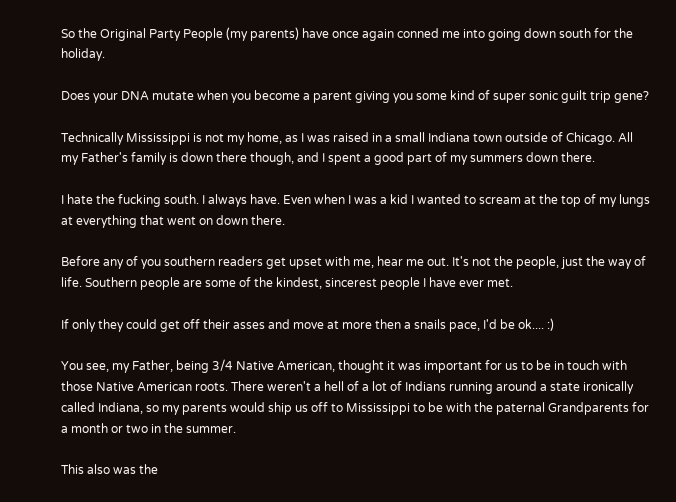So the Original Party People (my parents) have once again conned me into going down south for the holiday.

Does your DNA mutate when you become a parent giving you some kind of super sonic guilt trip gene?

Technically Mississippi is not my home, as I was raised in a small Indiana town outside of Chicago. All my Father's family is down there though, and I spent a good part of my summers down there.

I hate the fucking south. I always have. Even when I was a kid I wanted to scream at the top of my lungs at everything that went on down there.

Before any of you southern readers get upset with me, hear me out. It's not the people, just the way of life. Southern people are some of the kindest, sincerest people I have ever met.

If only they could get off their asses and move at more then a snails pace, I'd be ok.... :)

You see, my Father, being 3/4 Native American, thought it was important for us to be in touch with those Native American roots. There weren't a hell of a lot of Indians running around a state ironically called Indiana, so my parents would ship us off to Mississippi to be with the paternal Grandparents for a month or two in the summer.

This also was the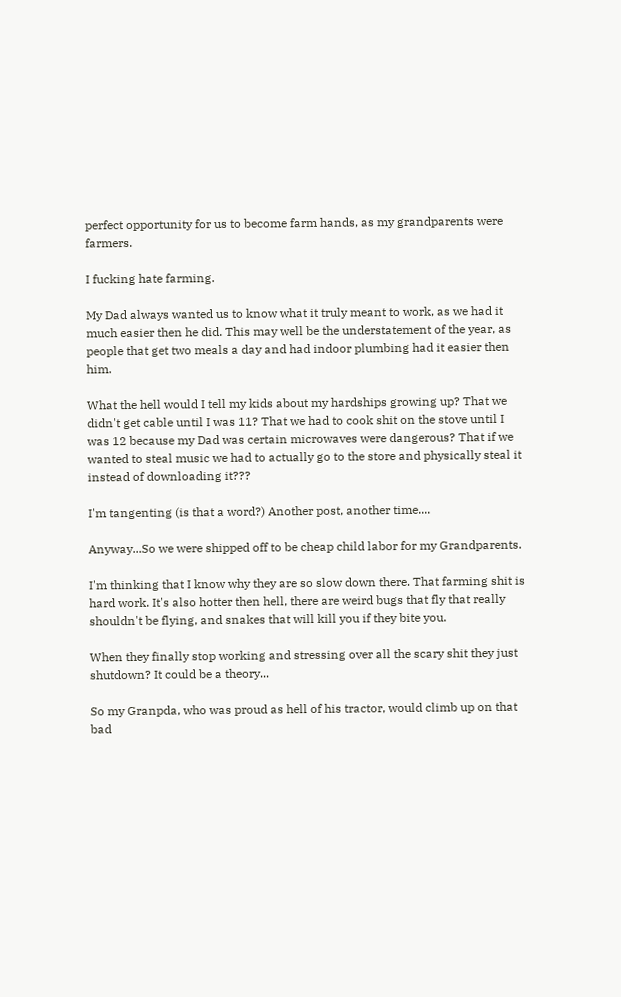perfect opportunity for us to become farm hands, as my grandparents were farmers.

I fucking hate farming.

My Dad always wanted us to know what it truly meant to work, as we had it much easier then he did. This may well be the understatement of the year, as people that get two meals a day and had indoor plumbing had it easier then him.

What the hell would I tell my kids about my hardships growing up? That we didn't get cable until I was 11? That we had to cook shit on the stove until I was 12 because my Dad was certain microwaves were dangerous? That if we wanted to steal music we had to actually go to the store and physically steal it instead of downloading it???

I'm tangenting (is that a word?) Another post, another time....

Anyway...So we were shipped off to be cheap child labor for my Grandparents.

I'm thinking that I know why they are so slow down there. That farming shit is hard work. It's also hotter then hell, there are weird bugs that fly that really shouldn't be flying, and snakes that will kill you if they bite you.

When they finally stop working and stressing over all the scary shit they just shutdown? It could be a theory...

So my Granpda, who was proud as hell of his tractor, would climb up on that bad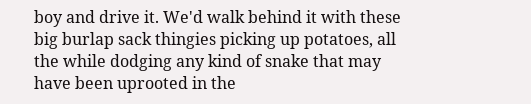boy and drive it. We'd walk behind it with these big burlap sack thingies picking up potatoes, all the while dodging any kind of snake that may have been uprooted in the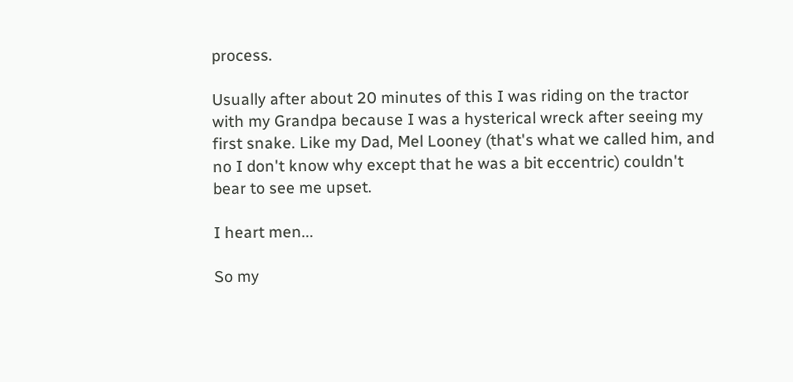process.

Usually after about 20 minutes of this I was riding on the tractor with my Grandpa because I was a hysterical wreck after seeing my first snake. Like my Dad, Mel Looney (that's what we called him, and no I don't know why except that he was a bit eccentric) couldn't bear to see me upset.

I heart men...

So my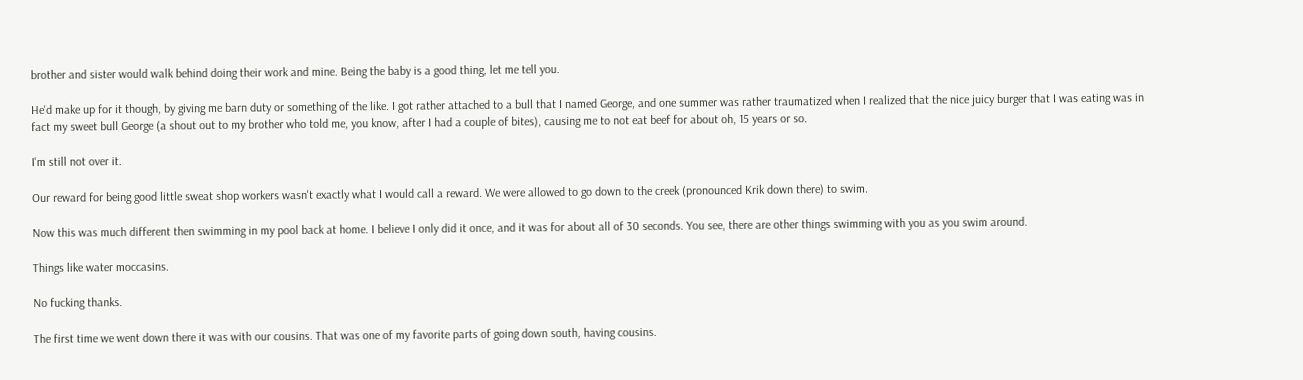brother and sister would walk behind doing their work and mine. Being the baby is a good thing, let me tell you.

He'd make up for it though, by giving me barn duty or something of the like. I got rather attached to a bull that I named George, and one summer was rather traumatized when I realized that the nice juicy burger that I was eating was in fact my sweet bull George (a shout out to my brother who told me, you know, after I had a couple of bites), causing me to not eat beef for about oh, 15 years or so.

I'm still not over it.

Our reward for being good little sweat shop workers wasn't exactly what I would call a reward. We were allowed to go down to the creek (pronounced Krik down there) to swim.

Now this was much different then swimming in my pool back at home. I believe I only did it once, and it was for about all of 30 seconds. You see, there are other things swimming with you as you swim around.

Things like water moccasins.

No fucking thanks.

The first time we went down there it was with our cousins. That was one of my favorite parts of going down south, having cousins.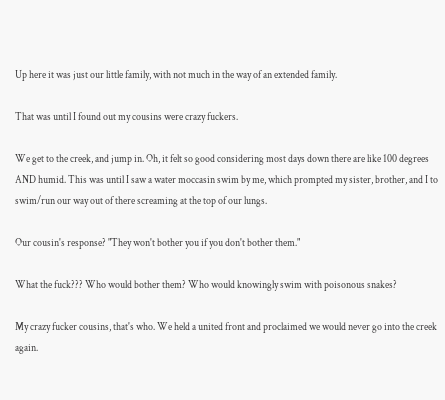Up here it was just our little family, with not much in the way of an extended family.

That was until I found out my cousins were crazy fuckers.

We get to the creek, and jump in. Oh, it felt so good considering most days down there are like 100 degrees AND humid. This was until I saw a water moccasin swim by me, which prompted my sister, brother, and I to swim/run our way out of there screaming at the top of our lungs.

Our cousin's response? "They won't bother you if you don't bother them."

What the fuck??? Who would bother them? Who would knowingly swim with poisonous snakes?

My crazy fucker cousins, that's who. We held a united front and proclaimed we would never go into the creek again.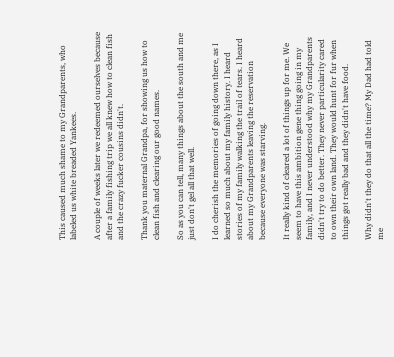This caused much shame to my Grandparents, who labeled us white breaded Yankees.

A couple of weeks later we redeemed ourselves because after a family fishing trip we all knew how to clean fish and the crazy fucker cousins didn't.

Thank you maternal Grandpa, for showing us how to clean fish and clearing our good names.

So as you can tell, many things about the south and me just don't gel all that well.

I do cherish the memories of going down there, as I learned so much about my family history. I heard stories of my family walking the trail of tears. I heard about my Grandparents leaving the reservation because everyone was starving.

It really kind of cleared a lot of things up for me. We seem to have this ambition gene thing going in my family, and I never understood why my Grandparents didn't try to do better. They never particularity cared to own their own land. They would hunt for fur when things got really bad and they didn't have food.

Why didn't they do that all the time? My Dad had told me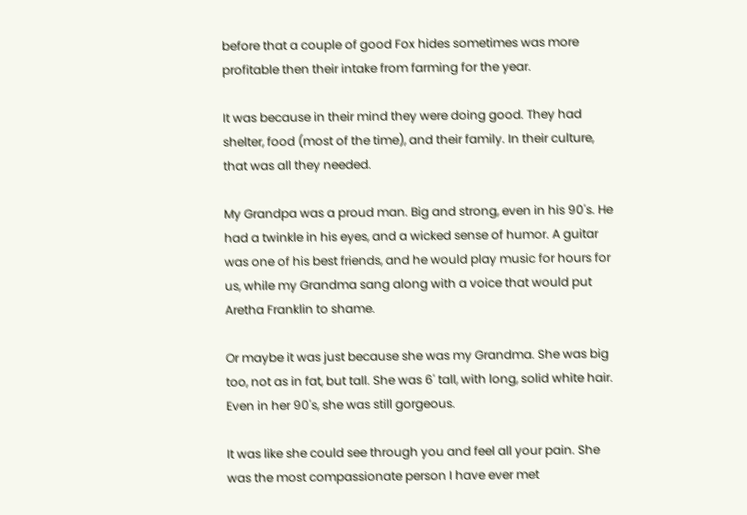before that a couple of good Fox hides sometimes was more profitable then their intake from farming for the year.

It was because in their mind they were doing good. They had shelter, food (most of the time), and their family. In their culture, that was all they needed.

My Grandpa was a proud man. Big and strong, even in his 90's. He had a twinkle in his eyes, and a wicked sense of humor. A guitar was one of his best friends, and he would play music for hours for us, while my Grandma sang along with a voice that would put Aretha Franklin to shame.

Or maybe it was just because she was my Grandma. She was big too, not as in fat, but tall. She was 6' tall, with long, solid white hair. Even in her 90's, she was still gorgeous.

It was like she could see through you and feel all your pain. She was the most compassionate person I have ever met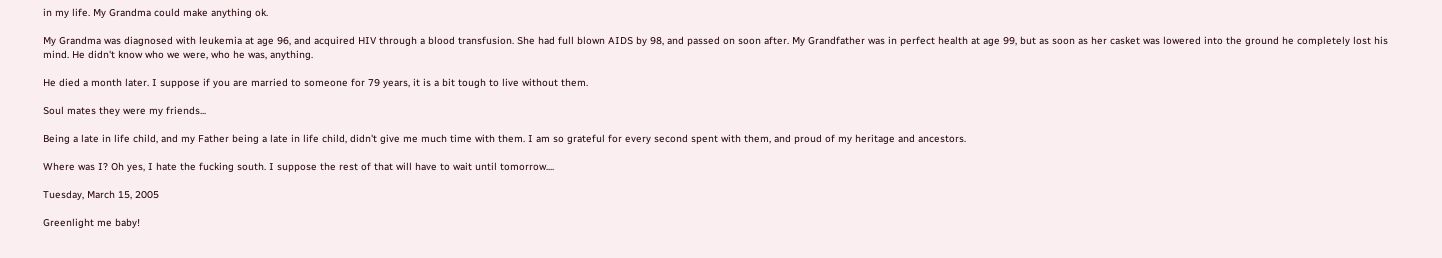in my life. My Grandma could make anything ok.

My Grandma was diagnosed with leukemia at age 96, and acquired HIV through a blood transfusion. She had full blown AIDS by 98, and passed on soon after. My Grandfather was in perfect health at age 99, but as soon as her casket was lowered into the ground he completely lost his mind. He didn't know who we were, who he was, anything.

He died a month later. I suppose if you are married to someone for 79 years, it is a bit tough to live without them.

Soul mates they were my friends...

Being a late in life child, and my Father being a late in life child, didn't give me much time with them. I am so grateful for every second spent with them, and proud of my heritage and ancestors.

Where was I? Oh yes, I hate the fucking south. I suppose the rest of that will have to wait until tomorrow....

Tuesday, March 15, 2005

Greenlight me baby!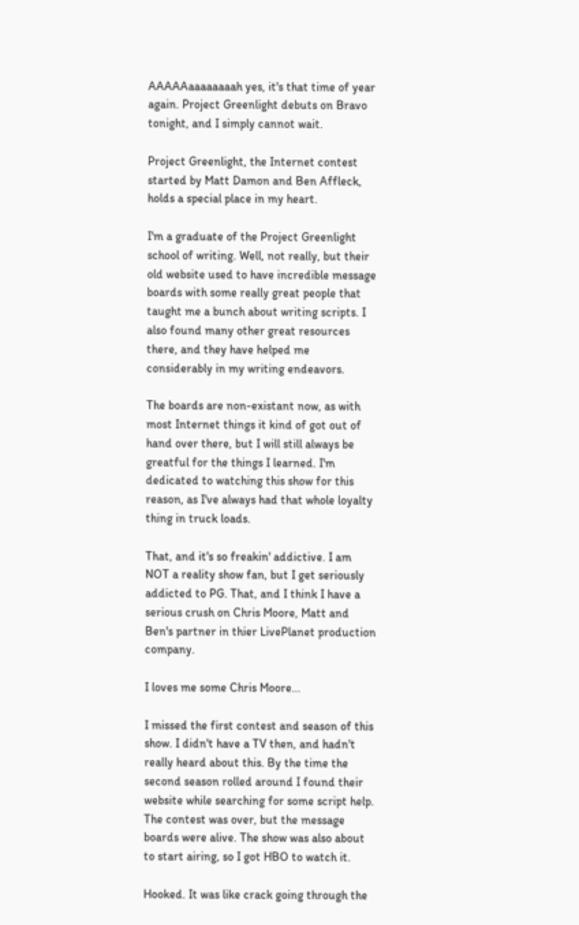AAAAAaaaaaaaah yes, it's that time of year again. Project Greenlight debuts on Bravo tonight, and I simply cannot wait.

Project Greenlight, the Internet contest started by Matt Damon and Ben Affleck, holds a special place in my heart.

I'm a graduate of the Project Greenlight school of writing. Well, not really, but their old website used to have incredible message boards with some really great people that taught me a bunch about writing scripts. I also found many other great resources there, and they have helped me considerably in my writing endeavors.

The boards are non-existant now, as with most Internet things it kind of got out of hand over there, but I will still always be greatful for the things I learned. I'm dedicated to watching this show for this reason, as I've always had that whole loyalty thing in truck loads.

That, and it's so freakin' addictive. I am NOT a reality show fan, but I get seriously addicted to PG. That, and I think I have a serious crush on Chris Moore, Matt and Ben's partner in thier LivePlanet production company.

I loves me some Chris Moore...

I missed the first contest and season of this show. I didn't have a TV then, and hadn't really heard about this. By the time the second season rolled around I found their website while searching for some script help. The contest was over, but the message boards were alive. The show was also about to start airing, so I got HBO to watch it.

Hooked. It was like crack going through the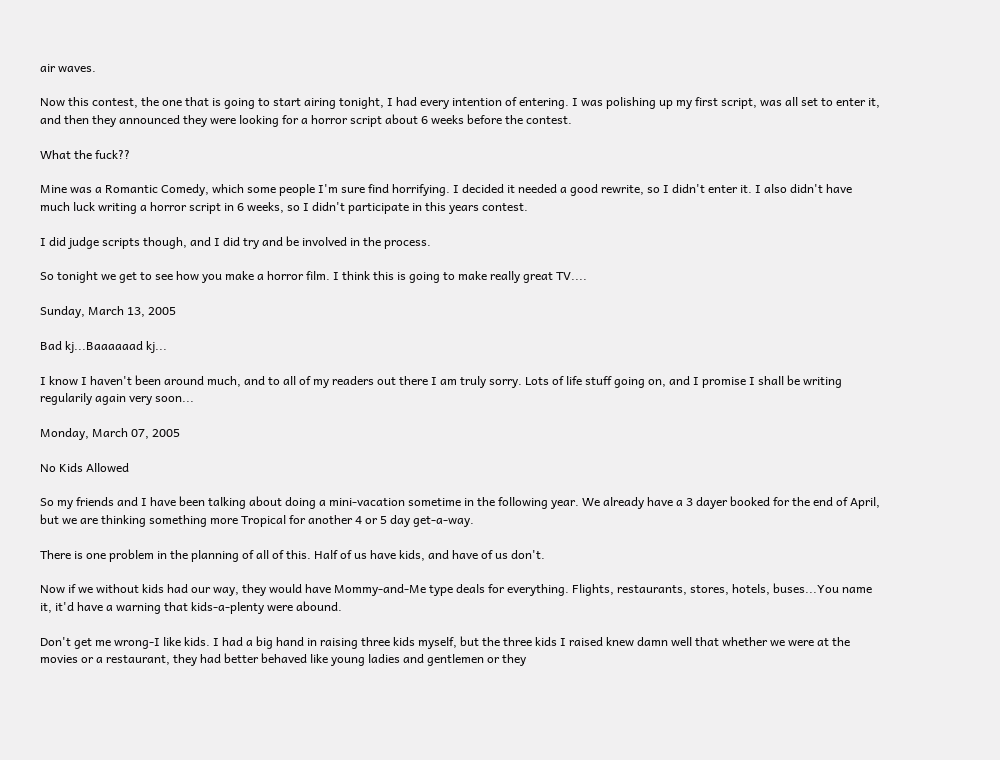air waves.

Now this contest, the one that is going to start airing tonight, I had every intention of entering. I was polishing up my first script, was all set to enter it, and then they announced they were looking for a horror script about 6 weeks before the contest.

What the fuck??

Mine was a Romantic Comedy, which some people I'm sure find horrifying. I decided it needed a good rewrite, so I didn't enter it. I also didn't have much luck writing a horror script in 6 weeks, so I didn't participate in this years contest.

I did judge scripts though, and I did try and be involved in the process.

So tonight we get to see how you make a horror film. I think this is going to make really great TV....

Sunday, March 13, 2005

Bad kj...Baaaaaad kj...

I know I haven't been around much, and to all of my readers out there I am truly sorry. Lots of life stuff going on, and I promise I shall be writing regularily again very soon...

Monday, March 07, 2005

No Kids Allowed

So my friends and I have been talking about doing a mini-vacation sometime in the following year. We already have a 3 dayer booked for the end of April, but we are thinking something more Tropical for another 4 or 5 day get-a-way.

There is one problem in the planning of all of this. Half of us have kids, and have of us don't.

Now if we without kids had our way, they would have Mommy-and-Me type deals for everything. Flights, restaurants, stores, hotels, buses...You name it, it'd have a warning that kids-a-plenty were abound.

Don't get me wrong-I like kids. I had a big hand in raising three kids myself, but the three kids I raised knew damn well that whether we were at the movies or a restaurant, they had better behaved like young ladies and gentlemen or they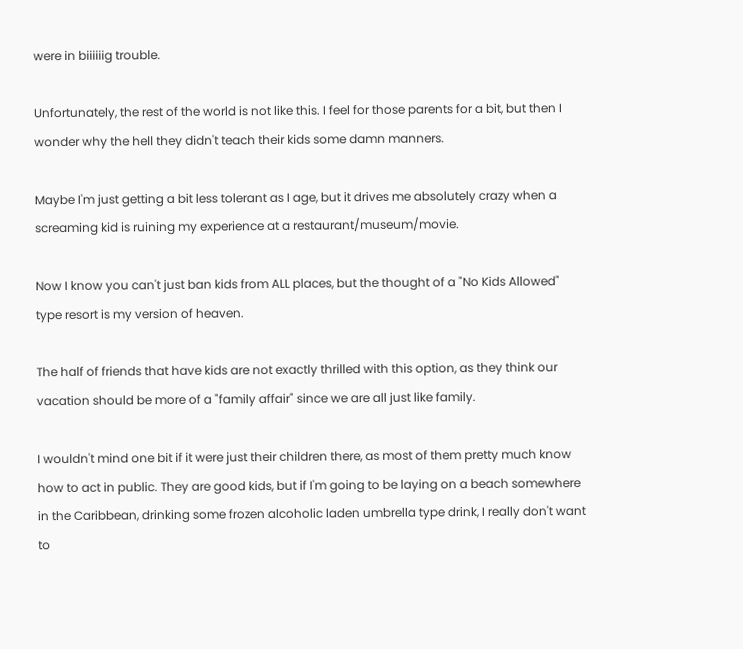were in biiiiiig trouble.

Unfortunately, the rest of the world is not like this. I feel for those parents for a bit, but then I wonder why the hell they didn't teach their kids some damn manners.

Maybe I'm just getting a bit less tolerant as I age, but it drives me absolutely crazy when a screaming kid is ruining my experience at a restaurant/museum/movie.

Now I know you can't just ban kids from ALL places, but the thought of a "No Kids Allowed" type resort is my version of heaven.

The half of friends that have kids are not exactly thrilled with this option, as they think our vacation should be more of a "family affair" since we are all just like family.

I wouldn't mind one bit if it were just their children there, as most of them pretty much know how to act in public. They are good kids, but if I'm going to be laying on a beach somewhere in the Caribbean, drinking some frozen alcoholic laden umbrella type drink, I really don't want to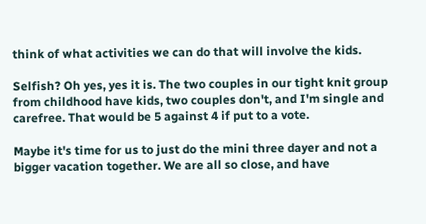think of what activities we can do that will involve the kids.

Selfish? Oh yes, yes it is. The two couples in our tight knit group from childhood have kids, two couples don't, and I'm single and carefree. That would be 5 against 4 if put to a vote.

Maybe it's time for us to just do the mini three dayer and not a bigger vacation together. We are all so close, and have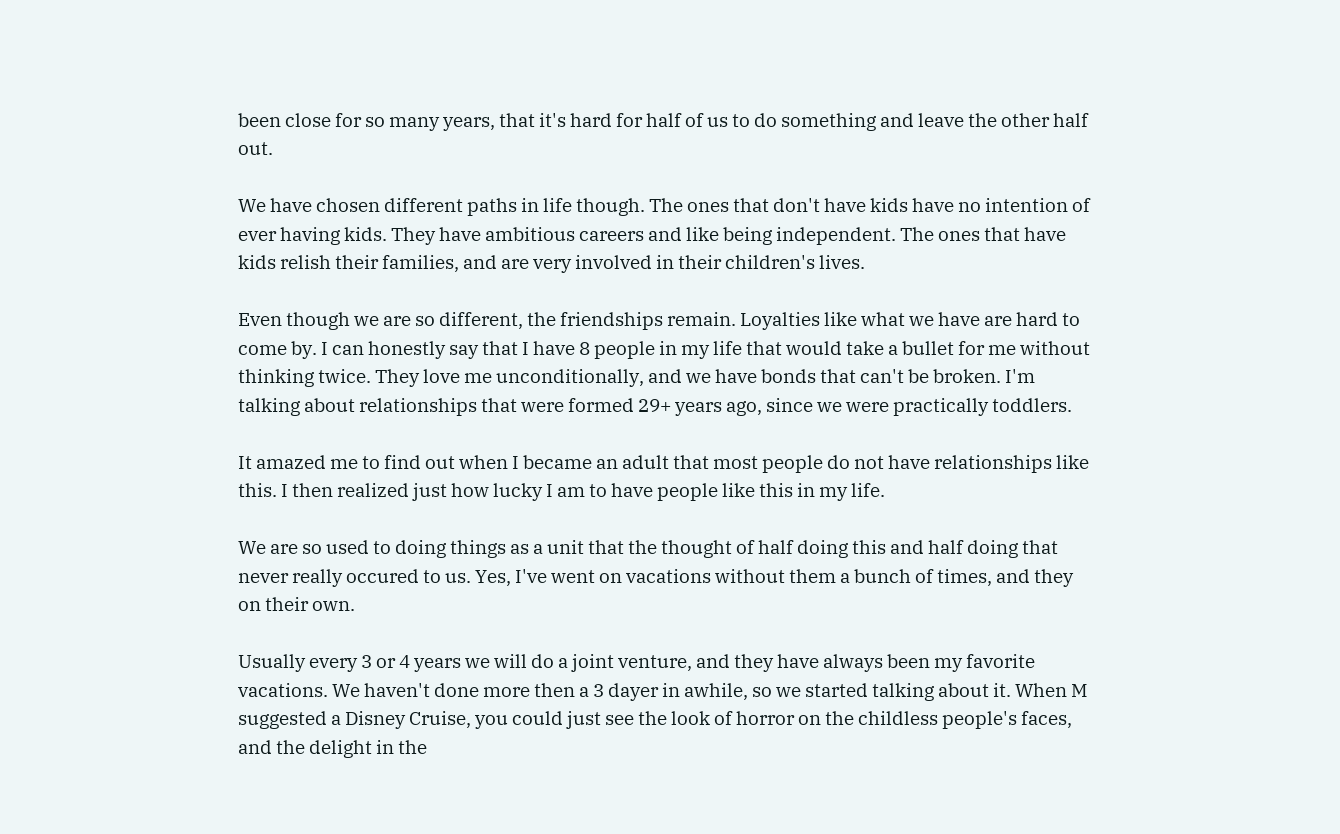been close for so many years, that it's hard for half of us to do something and leave the other half out.

We have chosen different paths in life though. The ones that don't have kids have no intention of ever having kids. They have ambitious careers and like being independent. The ones that have kids relish their families, and are very involved in their children's lives.

Even though we are so different, the friendships remain. Loyalties like what we have are hard to come by. I can honestly say that I have 8 people in my life that would take a bullet for me without thinking twice. They love me unconditionally, and we have bonds that can't be broken. I'm talking about relationships that were formed 29+ years ago, since we were practically toddlers.

It amazed me to find out when I became an adult that most people do not have relationships like this. I then realized just how lucky I am to have people like this in my life.

We are so used to doing things as a unit that the thought of half doing this and half doing that never really occured to us. Yes, I've went on vacations without them a bunch of times, and they on their own.

Usually every 3 or 4 years we will do a joint venture, and they have always been my favorite vacations. We haven't done more then a 3 dayer in awhile, so we started talking about it. When M suggested a Disney Cruise, you could just see the look of horror on the childless people's faces, and the delight in the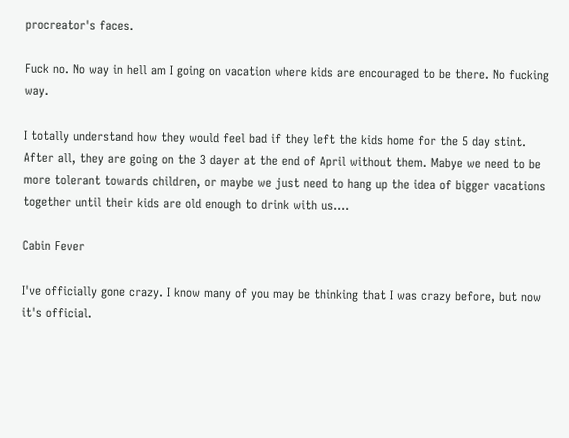procreator's faces.

Fuck no. No way in hell am I going on vacation where kids are encouraged to be there. No fucking way.

I totally understand how they would feel bad if they left the kids home for the 5 day stint. After all, they are going on the 3 dayer at the end of April without them. Mabye we need to be more tolerant towards children, or maybe we just need to hang up the idea of bigger vacations together until their kids are old enough to drink with us....

Cabin Fever

I've officially gone crazy. I know many of you may be thinking that I was crazy before, but now it's official.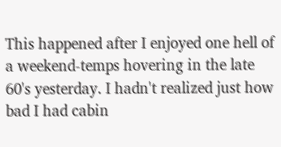This happened after I enjoyed one hell of a weekend-temps hovering in the late 60's yesterday. I hadn't realized just how bad I had cabin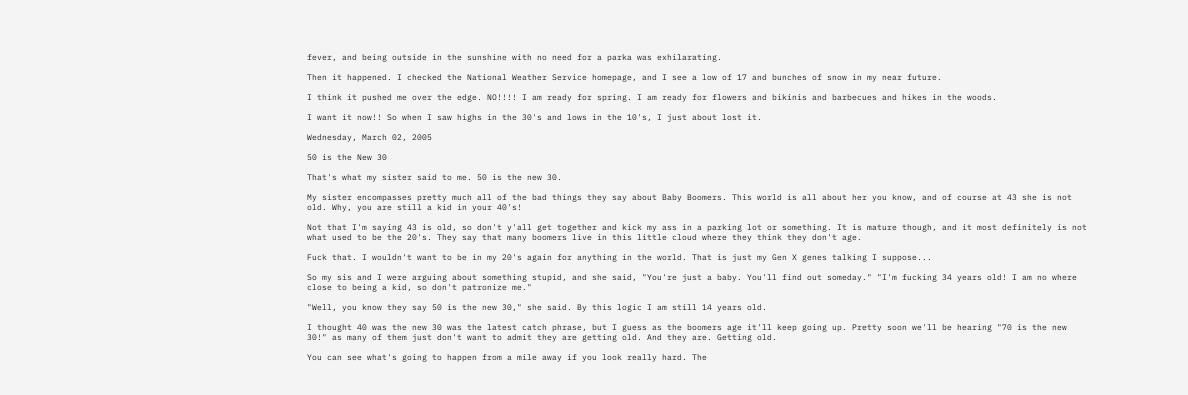fever, and being outside in the sunshine with no need for a parka was exhilarating.

Then it happened. I checked the National Weather Service homepage, and I see a low of 17 and bunches of snow in my near future.

I think it pushed me over the edge. NO!!!! I am ready for spring. I am ready for flowers and bikinis and barbecues and hikes in the woods.

I want it now!! So when I saw highs in the 30's and lows in the 10's, I just about lost it.

Wednesday, March 02, 2005

50 is the New 30

That's what my sister said to me. 50 is the new 30.

My sister encompasses pretty much all of the bad things they say about Baby Boomers. This world is all about her you know, and of course at 43 she is not old. Why, you are still a kid in your 40's!

Not that I'm saying 43 is old, so don't y'all get together and kick my ass in a parking lot or something. It is mature though, and it most definitely is not what used to be the 20's. They say that many boomers live in this little cloud where they think they don't age.

Fuck that. I wouldn't want to be in my 20's again for anything in the world. That is just my Gen X genes talking I suppose...

So my sis and I were arguing about something stupid, and she said, "You're just a baby. You'll find out someday." "I'm fucking 34 years old! I am no where close to being a kid, so don't patronize me."

"Well, you know they say 50 is the new 30," she said. By this logic I am still 14 years old.

I thought 40 was the new 30 was the latest catch phrase, but I guess as the boomers age it'll keep going up. Pretty soon we'll be hearing "70 is the new 30!" as many of them just don't want to admit they are getting old. And they are. Getting old.

You can see what's going to happen from a mile away if you look really hard. The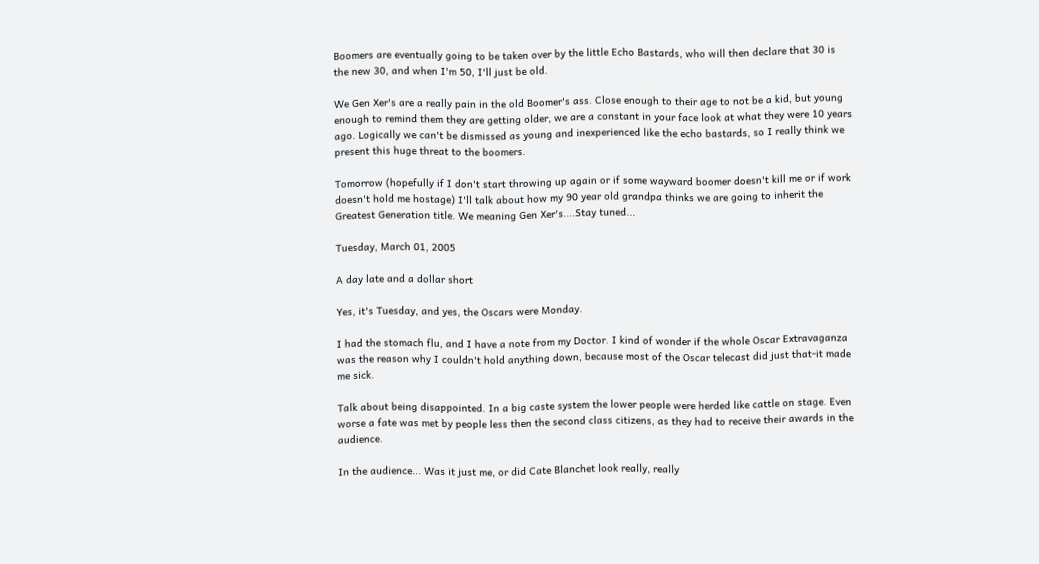Boomers are eventually going to be taken over by the little Echo Bastards, who will then declare that 30 is the new 30, and when I'm 50, I'll just be old.

We Gen Xer's are a really pain in the old Boomer's ass. Close enough to their age to not be a kid, but young enough to remind them they are getting older, we are a constant in your face look at what they were 10 years ago. Logically we can't be dismissed as young and inexperienced like the echo bastards, so I really think we present this huge threat to the boomers.

Tomorrow (hopefully if I don't start throwing up again or if some wayward boomer doesn't kill me or if work doesn't hold me hostage) I'll talk about how my 90 year old grandpa thinks we are going to inherit the Greatest Generation title. We meaning Gen Xer's....Stay tuned...

Tuesday, March 01, 2005

A day late and a dollar short

Yes, it's Tuesday, and yes, the Oscars were Monday.

I had the stomach flu, and I have a note from my Doctor. I kind of wonder if the whole Oscar Extravaganza was the reason why I couldn't hold anything down, because most of the Oscar telecast did just that-it made me sick.

Talk about being disappointed. In a big caste system the lower people were herded like cattle on stage. Even worse a fate was met by people less then the second class citizens, as they had to receive their awards in the audience.

In the audience... Was it just me, or did Cate Blanchet look really, really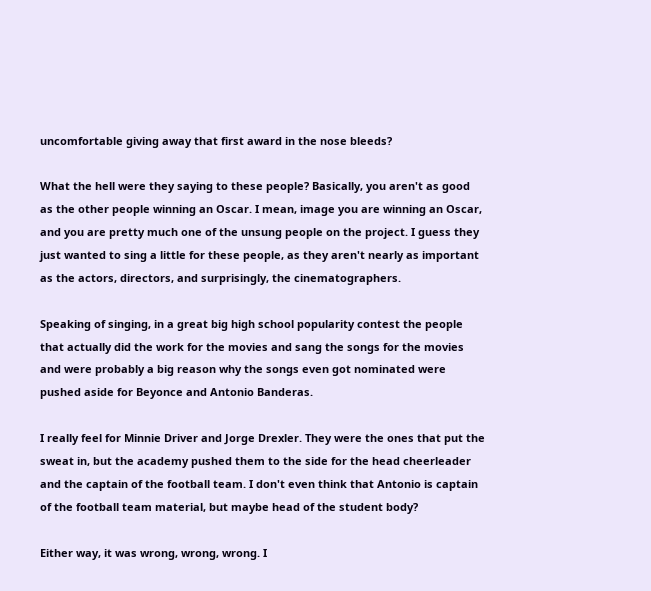uncomfortable giving away that first award in the nose bleeds?

What the hell were they saying to these people? Basically, you aren't as good as the other people winning an Oscar. I mean, image you are winning an Oscar, and you are pretty much one of the unsung people on the project. I guess they just wanted to sing a little for these people, as they aren't nearly as important as the actors, directors, and surprisingly, the cinematographers.

Speaking of singing, in a great big high school popularity contest the people that actually did the work for the movies and sang the songs for the movies and were probably a big reason why the songs even got nominated were pushed aside for Beyonce and Antonio Banderas.

I really feel for Minnie Driver and Jorge Drexler. They were the ones that put the sweat in, but the academy pushed them to the side for the head cheerleader and the captain of the football team. I don't even think that Antonio is captain of the football team material, but maybe head of the student body?

Either way, it was wrong, wrong, wrong. I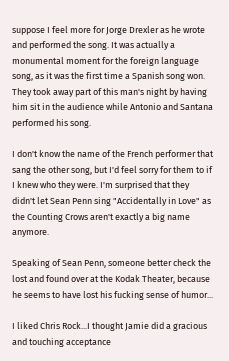suppose I feel more for Jorge Drexler as he wrote and performed the song. It was actually a monumental moment for the foreign language song, as it was the first time a Spanish song won. They took away part of this man's night by having him sit in the audience while Antonio and Santana performed his song.

I don't know the name of the French performer that sang the other song, but I'd feel sorry for them to if I knew who they were. I'm surprised that they didn't let Sean Penn sing "Accidentally in Love" as the Counting Crows aren't exactly a big name anymore.

Speaking of Sean Penn, someone better check the lost and found over at the Kodak Theater, because he seems to have lost his fucking sense of humor...

I liked Chris Rock...I thought Jamie did a gracious and touching acceptance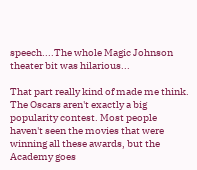speech....The whole Magic Johnson theater bit was hilarious...

That part really kind of made me think. The Oscars aren't exactly a big popularity contest. Most people haven't seen the movies that were winning all these awards, but the Academy goes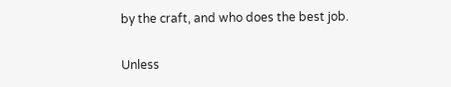by the craft, and who does the best job.

Unless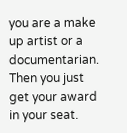you are a make up artist or a documentarian. Then you just get your award in your seat.